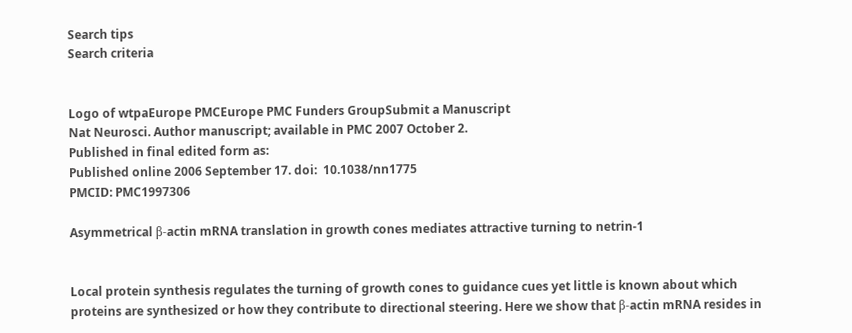Search tips
Search criteria


Logo of wtpaEurope PMCEurope PMC Funders GroupSubmit a Manuscript
Nat Neurosci. Author manuscript; available in PMC 2007 October 2.
Published in final edited form as:
Published online 2006 September 17. doi:  10.1038/nn1775
PMCID: PMC1997306

Asymmetrical β-actin mRNA translation in growth cones mediates attractive turning to netrin-1


Local protein synthesis regulates the turning of growth cones to guidance cues yet little is known about which proteins are synthesized or how they contribute to directional steering. Here we show that β-actin mRNA resides in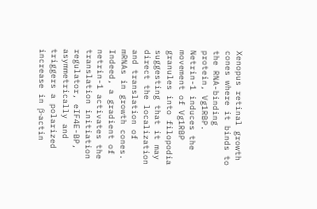Xenopus retinal growth cones where it binds to the RNA-binding protein, Vg1RBP. Netrin-1 induces the movement of Vg1RBP granules into filopodia suggesting that it may direct the localization and translation of mRNAs in growth cones. Indeed, a gradient of netrin-1 activates the translation initiation regulator, eIF4E-BP, asymmetrically and triggers a polarized increase in β-actin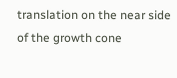translation on the near side of the growth cone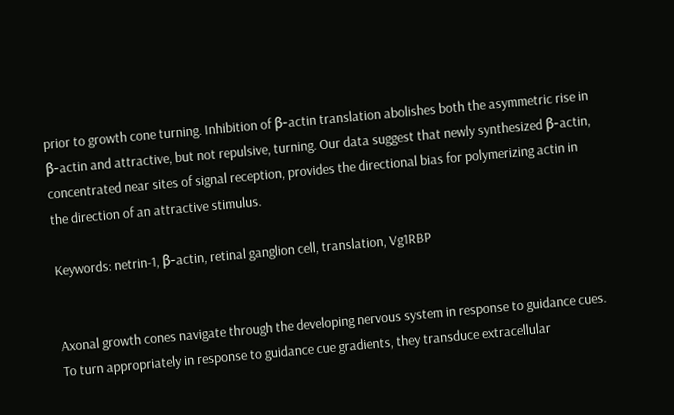prior to growth cone turning. Inhibition of β-actin translation abolishes both the asymmetric rise in β-actin and attractive, but not repulsive, turning. Our data suggest that newly synthesized β-actin, concentrated near sites of signal reception, provides the directional bias for polymerizing actin in the direction of an attractive stimulus.

Keywords: netrin-1, β-actin, retinal ganglion cell, translation, Vg1RBP


Axonal growth cones navigate through the developing nervous system in response to guidance cues. To turn appropriately in response to guidance cue gradients, they transduce extracellular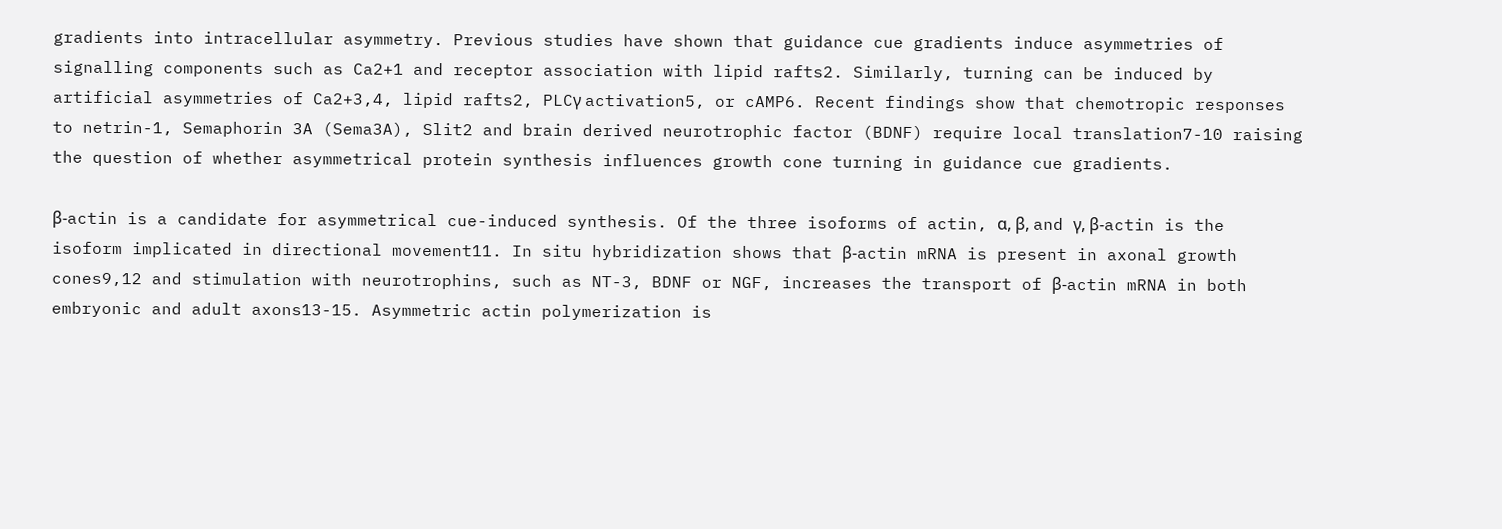gradients into intracellular asymmetry. Previous studies have shown that guidance cue gradients induce asymmetries of signalling components such as Ca2+1 and receptor association with lipid rafts2. Similarly, turning can be induced by artificial asymmetries of Ca2+3,4, lipid rafts2, PLCγ activation5, or cAMP6. Recent findings show that chemotropic responses to netrin-1, Semaphorin 3A (Sema3A), Slit2 and brain derived neurotrophic factor (BDNF) require local translation7-10 raising the question of whether asymmetrical protein synthesis influences growth cone turning in guidance cue gradients.

β-actin is a candidate for asymmetrical cue-induced synthesis. Of the three isoforms of actin, α, β, and γ, β-actin is the isoform implicated in directional movement11. In situ hybridization shows that β-actin mRNA is present in axonal growth cones9,12 and stimulation with neurotrophins, such as NT-3, BDNF or NGF, increases the transport of β-actin mRNA in both embryonic and adult axons13-15. Asymmetric actin polymerization is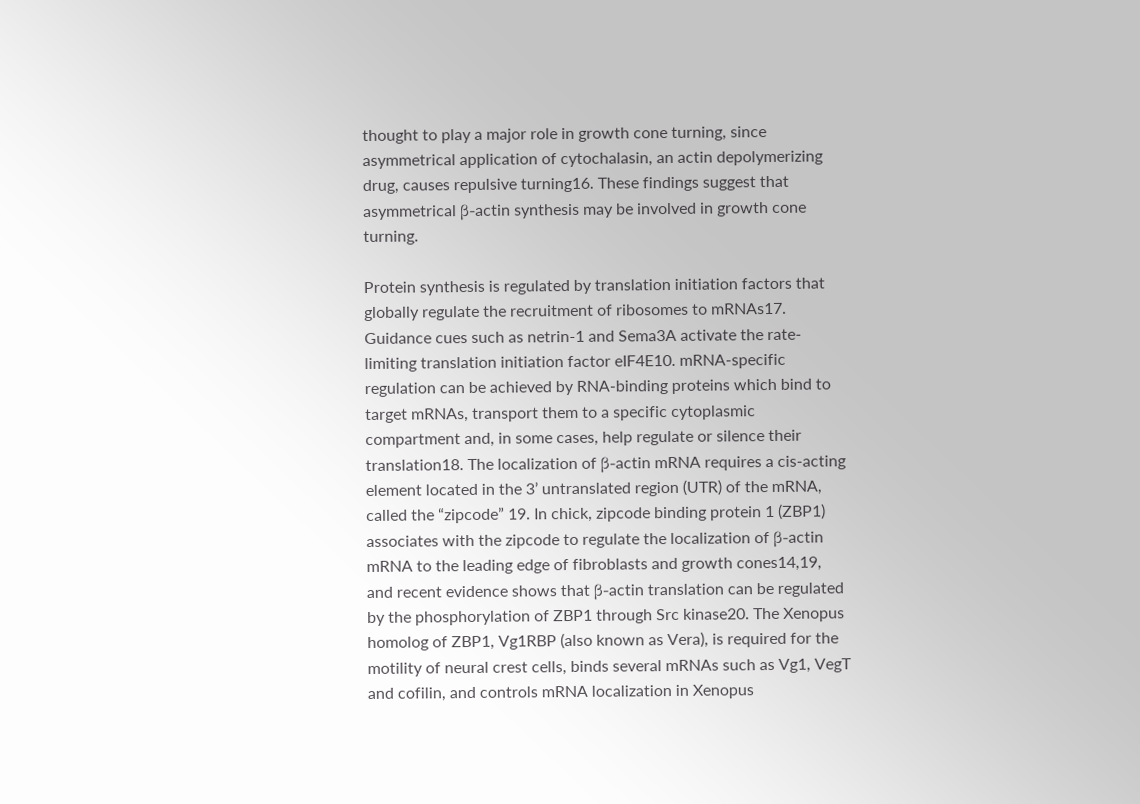thought to play a major role in growth cone turning, since asymmetrical application of cytochalasin, an actin depolymerizing drug, causes repulsive turning16. These findings suggest that asymmetrical β-actin synthesis may be involved in growth cone turning.

Protein synthesis is regulated by translation initiation factors that globally regulate the recruitment of ribosomes to mRNAs17. Guidance cues such as netrin-1 and Sema3A activate the rate-limiting translation initiation factor eIF4E10. mRNA-specific regulation can be achieved by RNA-binding proteins which bind to target mRNAs, transport them to a specific cytoplasmic compartment and, in some cases, help regulate or silence their translation18. The localization of β-actin mRNA requires a cis-acting element located in the 3’ untranslated region (UTR) of the mRNA, called the “zipcode” 19. In chick, zipcode binding protein 1 (ZBP1) associates with the zipcode to regulate the localization of β-actin mRNA to the leading edge of fibroblasts and growth cones14,19, and recent evidence shows that β-actin translation can be regulated by the phosphorylation of ZBP1 through Src kinase20. The Xenopus homolog of ZBP1, Vg1RBP (also known as Vera), is required for the motility of neural crest cells, binds several mRNAs such as Vg1, VegT and cofilin, and controls mRNA localization in Xenopus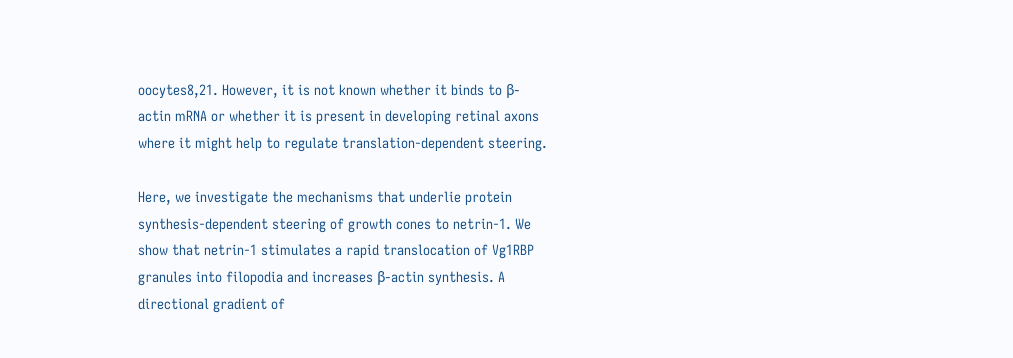oocytes8,21. However, it is not known whether it binds to β-actin mRNA or whether it is present in developing retinal axons where it might help to regulate translation-dependent steering.

Here, we investigate the mechanisms that underlie protein synthesis-dependent steering of growth cones to netrin-1. We show that netrin-1 stimulates a rapid translocation of Vg1RBP granules into filopodia and increases β-actin synthesis. A directional gradient of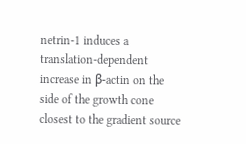netrin-1 induces a translation-dependent increase in β-actin on the side of the growth cone closest to the gradient source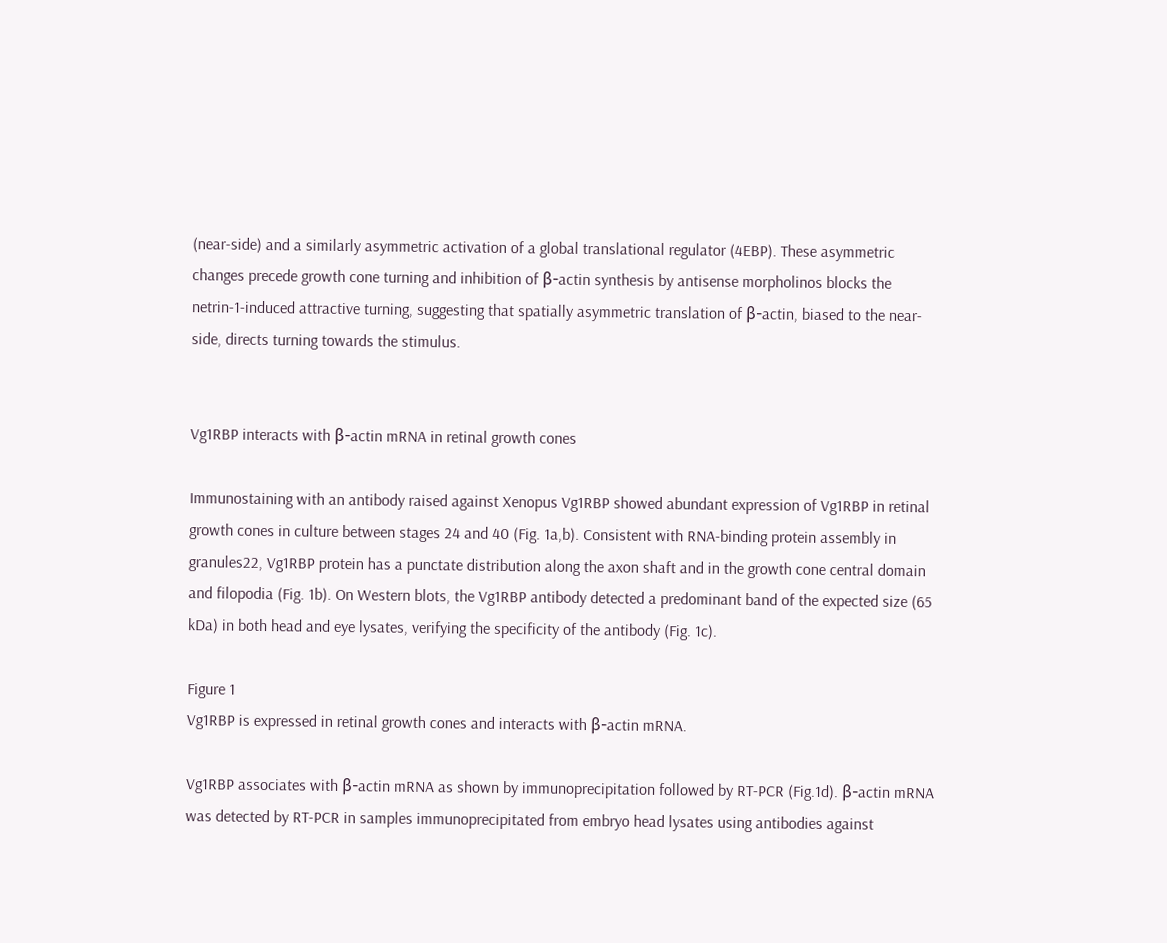(near-side) and a similarly asymmetric activation of a global translational regulator (4EBP). These asymmetric changes precede growth cone turning and inhibition of β-actin synthesis by antisense morpholinos blocks the netrin-1-induced attractive turning, suggesting that spatially asymmetric translation of β-actin, biased to the near-side, directs turning towards the stimulus.


Vg1RBP interacts with β-actin mRNA in retinal growth cones

Immunostaining with an antibody raised against Xenopus Vg1RBP showed abundant expression of Vg1RBP in retinal growth cones in culture between stages 24 and 40 (Fig. 1a,b). Consistent with RNA-binding protein assembly in granules22, Vg1RBP protein has a punctate distribution along the axon shaft and in the growth cone central domain and filopodia (Fig. 1b). On Western blots, the Vg1RBP antibody detected a predominant band of the expected size (65 kDa) in both head and eye lysates, verifying the specificity of the antibody (Fig. 1c).

Figure 1
Vg1RBP is expressed in retinal growth cones and interacts with β-actin mRNA.

Vg1RBP associates with β-actin mRNA as shown by immunoprecipitation followed by RT-PCR (Fig.1d). β-actin mRNA was detected by RT-PCR in samples immunoprecipitated from embryo head lysates using antibodies against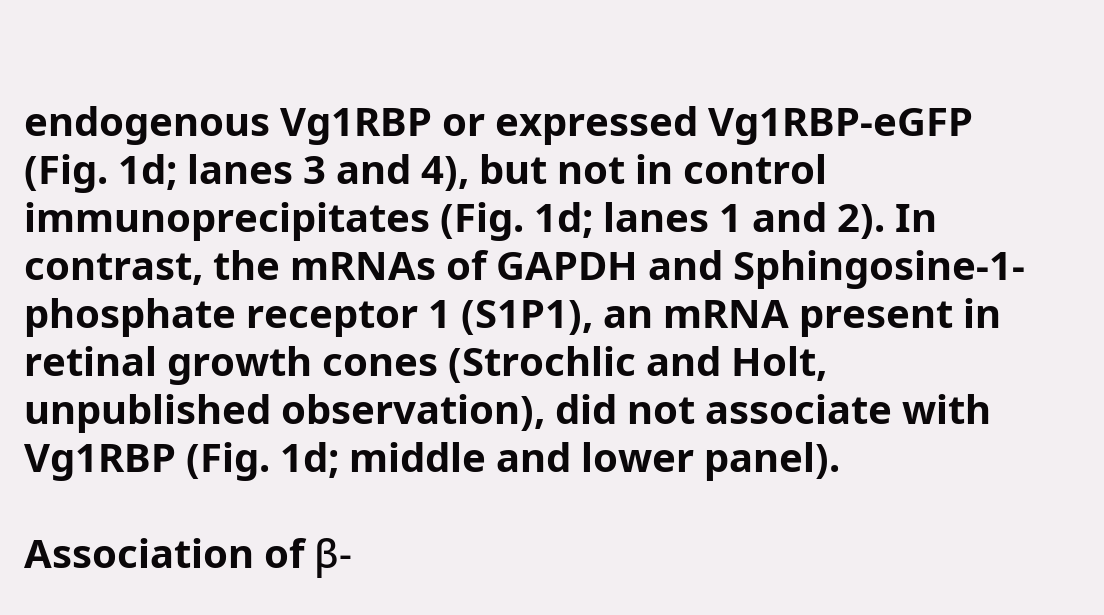endogenous Vg1RBP or expressed Vg1RBP-eGFP (Fig. 1d; lanes 3 and 4), but not in control immunoprecipitates (Fig. 1d; lanes 1 and 2). In contrast, the mRNAs of GAPDH and Sphingosine-1-phosphate receptor 1 (S1P1), an mRNA present in retinal growth cones (Strochlic and Holt, unpublished observation), did not associate with Vg1RBP (Fig. 1d; middle and lower panel).

Association of β-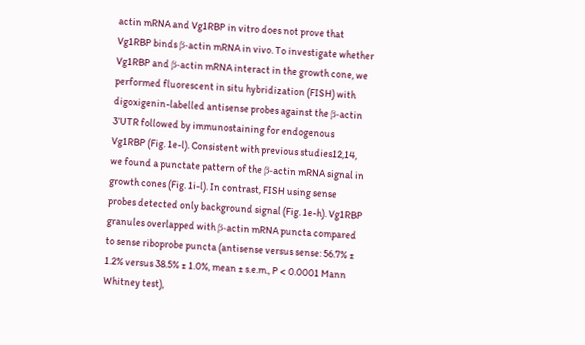actin mRNA and Vg1RBP in vitro does not prove that Vg1RBP binds β-actin mRNA in vivo. To investigate whether Vg1RBP and β-actin mRNA interact in the growth cone, we performed fluorescent in situ hybridization (FISH) with digoxigenin-labelled antisense probes against the β-actin 3’UTR followed by immunostaining for endogenous Vg1RBP (Fig. 1e-l). Consistent with previous studies12,14, we found a punctate pattern of the β-actin mRNA signal in growth cones (Fig. 1i-l). In contrast, FISH using sense probes detected only background signal (Fig. 1e-h). Vg1RBP granules overlapped with β-actin mRNA puncta compared to sense riboprobe puncta (antisense versus sense: 56.7% ± 1.2% versus 38.5% ± 1.0%, mean ± s.e.m., P < 0.0001 Mann Whitney test),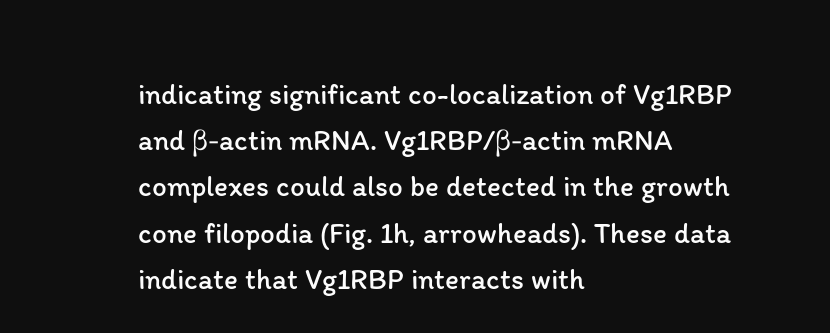indicating significant co-localization of Vg1RBP and β-actin mRNA. Vg1RBP/β-actin mRNA complexes could also be detected in the growth cone filopodia (Fig. 1h, arrowheads). These data indicate that Vg1RBP interacts with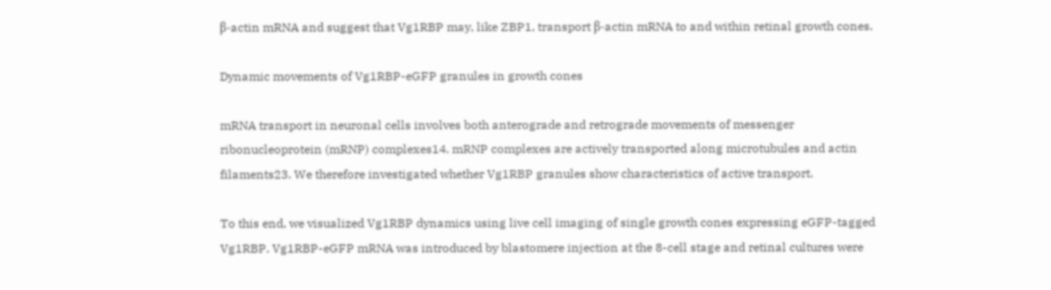β-actin mRNA and suggest that Vg1RBP may, like ZBP1, transport β-actin mRNA to and within retinal growth cones.

Dynamic movements of Vg1RBP-eGFP granules in growth cones

mRNA transport in neuronal cells involves both anterograde and retrograde movements of messenger ribonucleoprotein (mRNP) complexes14. mRNP complexes are actively transported along microtubules and actin filaments23. We therefore investigated whether Vg1RBP granules show characteristics of active transport.

To this end, we visualized Vg1RBP dynamics using live cell imaging of single growth cones expressing eGFP-tagged Vg1RBP. Vg1RBP-eGFP mRNA was introduced by blastomere injection at the 8-cell stage and retinal cultures were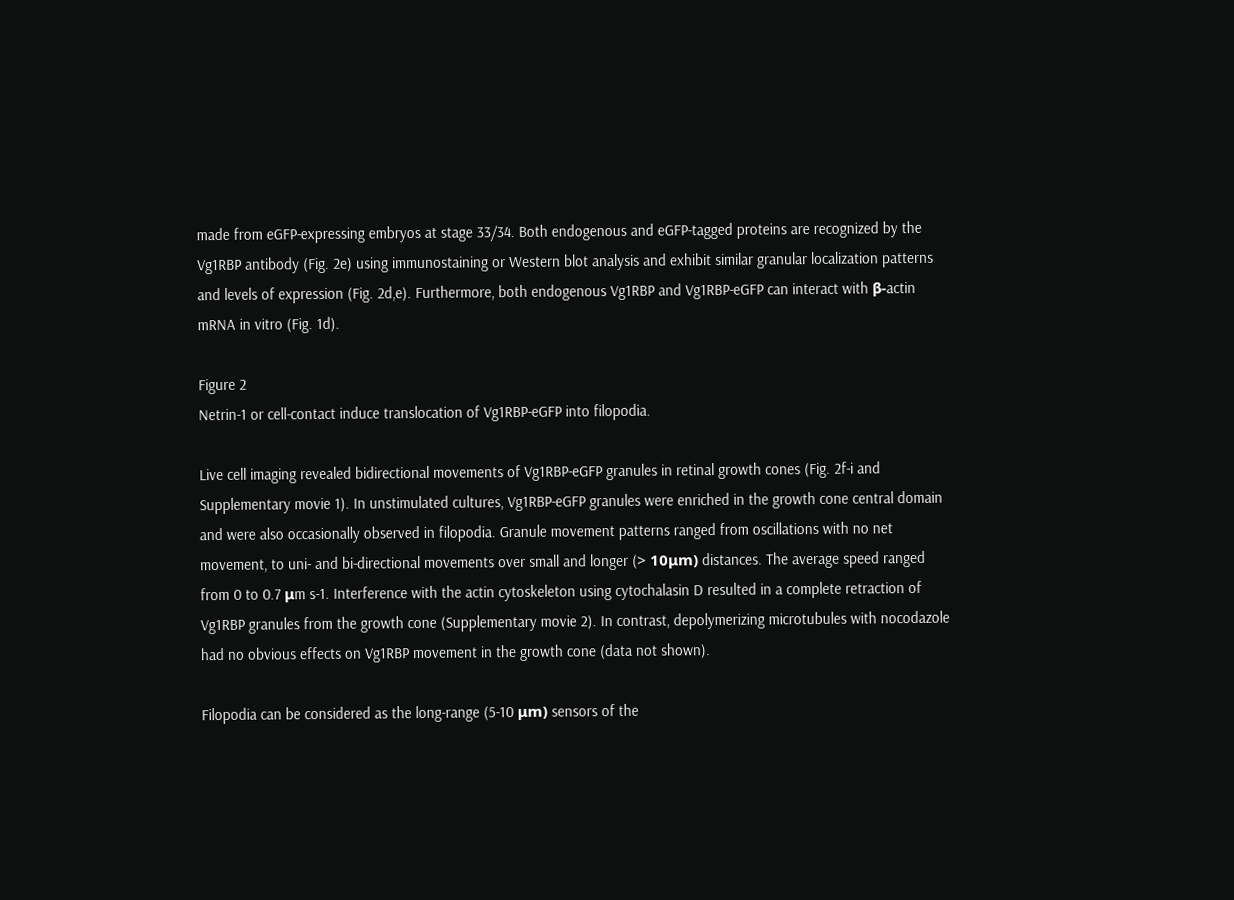made from eGFP-expressing embryos at stage 33/34. Both endogenous and eGFP-tagged proteins are recognized by the Vg1RBP antibody (Fig. 2e) using immunostaining or Western blot analysis and exhibit similar granular localization patterns and levels of expression (Fig. 2d,e). Furthermore, both endogenous Vg1RBP and Vg1RBP-eGFP can interact with β-actin mRNA in vitro (Fig. 1d).

Figure 2
Netrin-1 or cell-contact induce translocation of Vg1RBP-eGFP into filopodia.

Live cell imaging revealed bidirectional movements of Vg1RBP-eGFP granules in retinal growth cones (Fig. 2f-i and Supplementary movie 1). In unstimulated cultures, Vg1RBP-eGFP granules were enriched in the growth cone central domain and were also occasionally observed in filopodia. Granule movement patterns ranged from oscillations with no net movement, to uni- and bi-directional movements over small and longer (> 10μm) distances. The average speed ranged from 0 to 0.7 μm s-1. Interference with the actin cytoskeleton using cytochalasin D resulted in a complete retraction of Vg1RBP granules from the growth cone (Supplementary movie 2). In contrast, depolymerizing microtubules with nocodazole had no obvious effects on Vg1RBP movement in the growth cone (data not shown).

Filopodia can be considered as the long-range (5-10 μm) sensors of the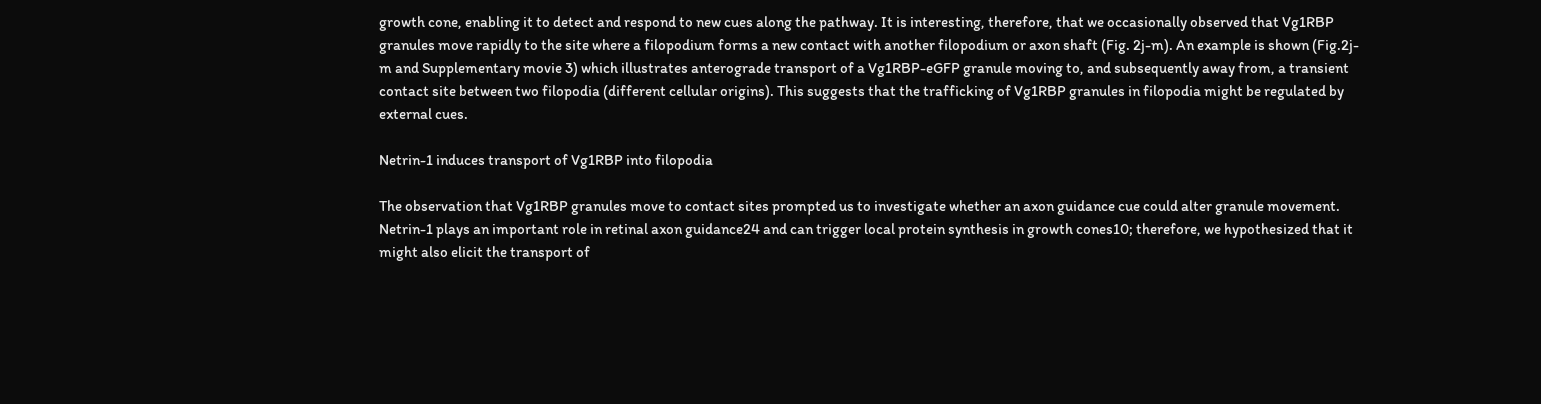growth cone, enabling it to detect and respond to new cues along the pathway. It is interesting, therefore, that we occasionally observed that Vg1RBP granules move rapidly to the site where a filopodium forms a new contact with another filopodium or axon shaft (Fig. 2j-m). An example is shown (Fig.2j-m and Supplementary movie 3) which illustrates anterograde transport of a Vg1RBP-eGFP granule moving to, and subsequently away from, a transient contact site between two filopodia (different cellular origins). This suggests that the trafficking of Vg1RBP granules in filopodia might be regulated by external cues.

Netrin-1 induces transport of Vg1RBP into filopodia

The observation that Vg1RBP granules move to contact sites prompted us to investigate whether an axon guidance cue could alter granule movement. Netrin-1 plays an important role in retinal axon guidance24 and can trigger local protein synthesis in growth cones10; therefore, we hypothesized that it might also elicit the transport of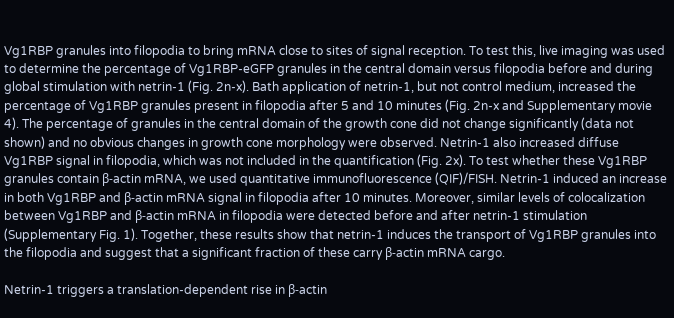Vg1RBP granules into filopodia to bring mRNA close to sites of signal reception. To test this, live imaging was used to determine the percentage of Vg1RBP-eGFP granules in the central domain versus filopodia before and during global stimulation with netrin-1 (Fig. 2n-x). Bath application of netrin-1, but not control medium, increased the percentage of Vg1RBP granules present in filopodia after 5 and 10 minutes (Fig. 2n-x and Supplementary movie 4). The percentage of granules in the central domain of the growth cone did not change significantly (data not shown) and no obvious changes in growth cone morphology were observed. Netrin-1 also increased diffuse Vg1RBP signal in filopodia, which was not included in the quantification (Fig. 2x). To test whether these Vg1RBP granules contain β-actin mRNA, we used quantitative immunofluorescence (QIF)/FISH. Netrin-1 induced an increase in both Vg1RBP and β-actin mRNA signal in filopodia after 10 minutes. Moreover, similar levels of colocalization between Vg1RBP and β-actin mRNA in filopodia were detected before and after netrin-1 stimulation (Supplementary Fig. 1). Together, these results show that netrin-1 induces the transport of Vg1RBP granules into the filopodia and suggest that a significant fraction of these carry β-actin mRNA cargo.

Netrin-1 triggers a translation-dependent rise in β-actin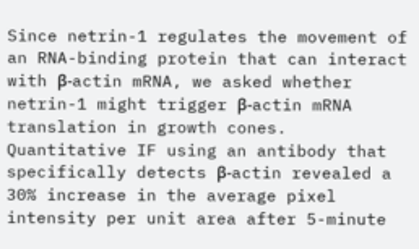Since netrin-1 regulates the movement of an RNA-binding protein that can interact with β-actin mRNA, we asked whether netrin-1 might trigger β-actin mRNA translation in growth cones. Quantitative IF using an antibody that specifically detects β-actin revealed a 30% increase in the average pixel intensity per unit area after 5-minute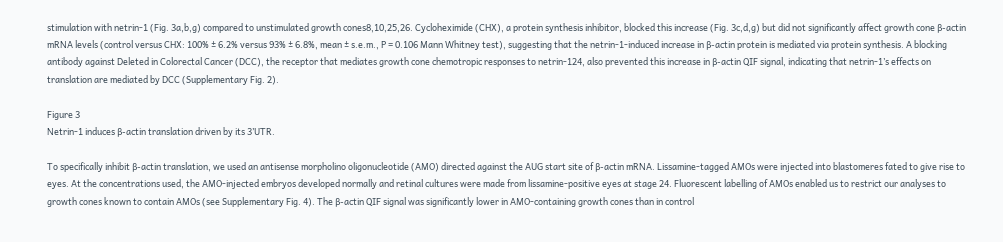stimulation with netrin-1 (Fig. 3a,b,g) compared to unstimulated growth cones8,10,25,26. Cycloheximide (CHX), a protein synthesis inhibitor, blocked this increase (Fig. 3c,d,g) but did not significantly affect growth cone β-actin mRNA levels (control versus CHX: 100% ± 6.2% versus 93% ± 6.8%, mean ± s.e.m., P = 0.106 Mann Whitney test), suggesting that the netrin-1-induced increase in β-actin protein is mediated via protein synthesis. A blocking antibody against Deleted in Colorectal Cancer (DCC), the receptor that mediates growth cone chemotropic responses to netrin-124, also prevented this increase in β-actin QIF signal, indicating that netrin-1’s effects on translation are mediated by DCC (Supplementary Fig. 2).

Figure 3
Netrin-1 induces β-actin translation driven by its 3’UTR.

To specifically inhibit β-actin translation, we used an antisense morpholino oligonucleotide (AMO) directed against the AUG start site of β-actin mRNA. Lissamine-tagged AMOs were injected into blastomeres fated to give rise to eyes. At the concentrations used, the AMO-injected embryos developed normally and retinal cultures were made from lissamine-positive eyes at stage 24. Fluorescent labelling of AMOs enabled us to restrict our analyses to growth cones known to contain AMOs (see Supplementary Fig. 4). The β-actin QIF signal was significantly lower in AMO-containing growth cones than in control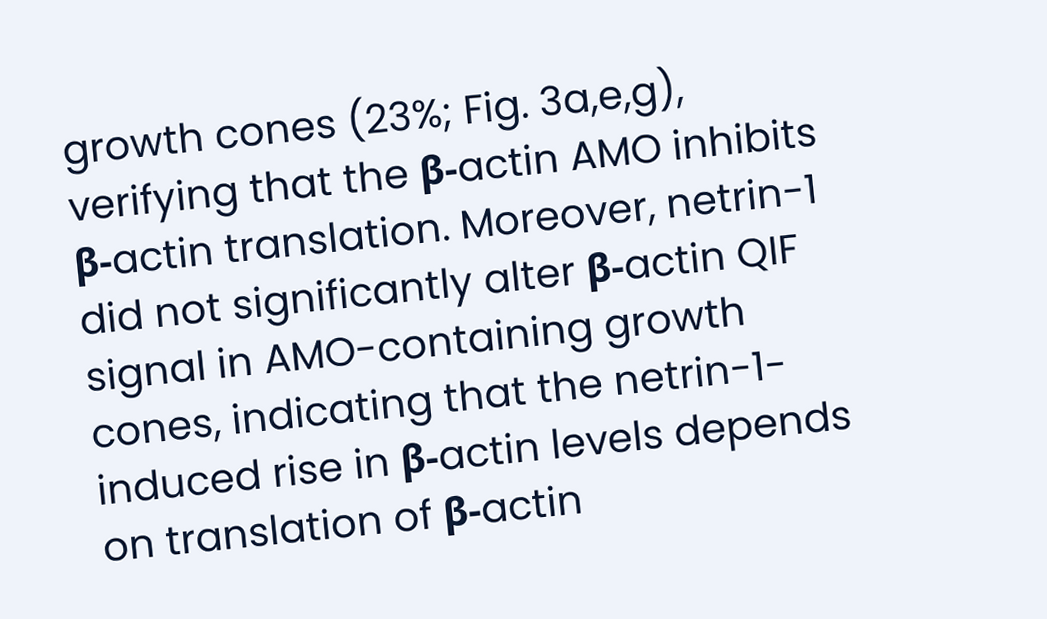growth cones (23%; Fig. 3a,e,g), verifying that the β-actin AMO inhibits β-actin translation. Moreover, netrin-1 did not significantly alter β-actin QIF signal in AMO-containing growth cones, indicating that the netrin-1-induced rise in β-actin levels depends on translation of β-actin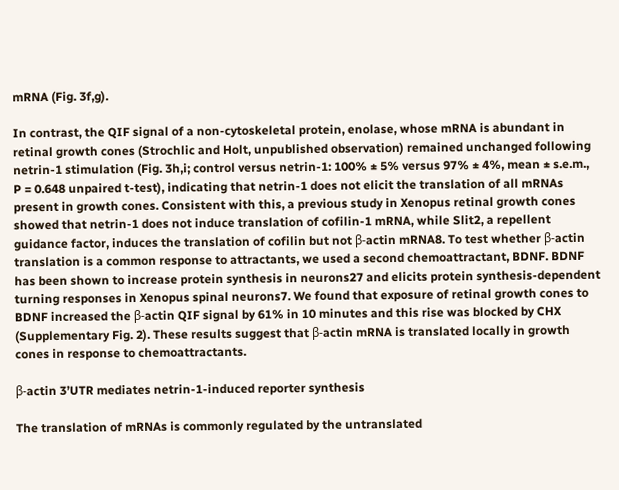mRNA (Fig. 3f,g).

In contrast, the QIF signal of a non-cytoskeletal protein, enolase, whose mRNA is abundant in retinal growth cones (Strochlic and Holt, unpublished observation) remained unchanged following netrin-1 stimulation (Fig. 3h,i; control versus netrin-1: 100% ± 5% versus 97% ± 4%, mean ± s.e.m., P = 0.648 unpaired t-test), indicating that netrin-1 does not elicit the translation of all mRNAs present in growth cones. Consistent with this, a previous study in Xenopus retinal growth cones showed that netrin-1 does not induce translation of cofilin-1 mRNA, while Slit2, a repellent guidance factor, induces the translation of cofilin but not β-actin mRNA8. To test whether β-actin translation is a common response to attractants, we used a second chemoattractant, BDNF. BDNF has been shown to increase protein synthesis in neurons27 and elicits protein synthesis-dependent turning responses in Xenopus spinal neurons7. We found that exposure of retinal growth cones to BDNF increased the β-actin QIF signal by 61% in 10 minutes and this rise was blocked by CHX (Supplementary Fig. 2). These results suggest that β-actin mRNA is translated locally in growth cones in response to chemoattractants.

β-actin 3’UTR mediates netrin-1-induced reporter synthesis

The translation of mRNAs is commonly regulated by the untranslated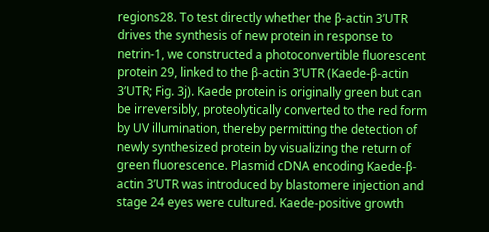regions28. To test directly whether the β-actin 3’UTR drives the synthesis of new protein in response to netrin-1, we constructed a photoconvertible fluorescent protein 29, linked to the β-actin 3’UTR (Kaede-β-actin 3’UTR; Fig. 3j). Kaede protein is originally green but can be irreversibly, proteolytically converted to the red form by UV illumination, thereby permitting the detection of newly synthesized protein by visualizing the return of green fluorescence. Plasmid cDNA encoding Kaede-β-actin 3’UTR was introduced by blastomere injection and stage 24 eyes were cultured. Kaede-positive growth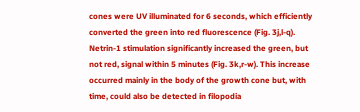cones were UV illuminated for 6 seconds, which efficiently converted the green into red fluorescence (Fig. 3j,l-q). Netrin-1 stimulation significantly increased the green, but not red, signal within 5 minutes (Fig. 3k,r-w). This increase occurred mainly in the body of the growth cone but, with time, could also be detected in filopodia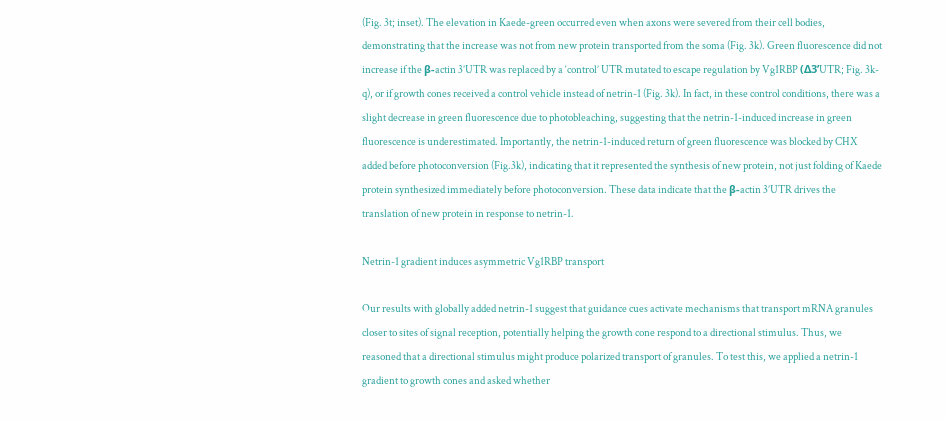(Fig. 3t; inset). The elevation in Kaede-green occurred even when axons were severed from their cell bodies, demonstrating that the increase was not from new protein transported from the soma (Fig. 3k). Green fluorescence did not increase if the β-actin 3’UTR was replaced by a ‘control’ UTR mutated to escape regulation by Vg1RBP (Δ3’UTR; Fig. 3k-q), or if growth cones received a control vehicle instead of netrin-1 (Fig. 3k). In fact, in these control conditions, there was a slight decrease in green fluorescence due to photobleaching, suggesting that the netrin-1-induced increase in green fluorescence is underestimated. Importantly, the netrin-1-induced return of green fluorescence was blocked by CHX added before photoconversion (Fig.3k), indicating that it represented the synthesis of new protein, not just folding of Kaede protein synthesized immediately before photoconversion. These data indicate that the β-actin 3’UTR drives the translation of new protein in response to netrin-1.

Netrin-1 gradient induces asymmetric Vg1RBP transport

Our results with globally added netrin-1 suggest that guidance cues activate mechanisms that transport mRNA granules closer to sites of signal reception, potentially helping the growth cone respond to a directional stimulus. Thus, we reasoned that a directional stimulus might produce polarized transport of granules. To test this, we applied a netrin-1 gradient to growth cones and asked whether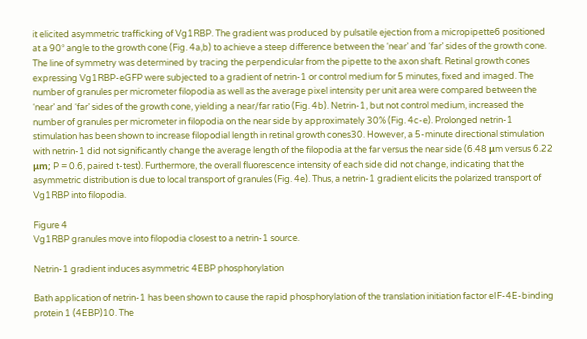it elicited asymmetric trafficking of Vg1RBP. The gradient was produced by pulsatile ejection from a micropipette6 positioned at a 90° angle to the growth cone (Fig. 4a,b) to achieve a steep difference between the ‘near’ and ‘far’ sides of the growth cone. The line of symmetry was determined by tracing the perpendicular from the pipette to the axon shaft. Retinal growth cones expressing Vg1RBP-eGFP were subjected to a gradient of netrin-1 or control medium for 5 minutes, fixed and imaged. The number of granules per micrometer filopodia as well as the average pixel intensity per unit area were compared between the ‘near’ and ‘far’ sides of the growth cone, yielding a near/far ratio (Fig. 4b). Netrin-1, but not control medium, increased the number of granules per micrometer in filopodia on the near side by approximately 30% (Fig. 4c-e). Prolonged netrin-1 stimulation has been shown to increase filopodial length in retinal growth cones30. However, a 5-minute directional stimulation with netrin-1 did not significantly change the average length of the filopodia at the far versus the near side (6.48 μm versus 6.22 μm; P = 0.6, paired t-test). Furthermore, the overall fluorescence intensity of each side did not change, indicating that the asymmetric distribution is due to local transport of granules (Fig. 4e). Thus, a netrin-1 gradient elicits the polarized transport of Vg1RBP into filopodia.

Figure 4
Vg1RBP granules move into filopodia closest to a netrin-1 source.

Netrin-1 gradient induces asymmetric 4EBP phosphorylation

Bath application of netrin-1 has been shown to cause the rapid phosphorylation of the translation initiation factor eIF-4E-binding protein 1 (4EBP)10. The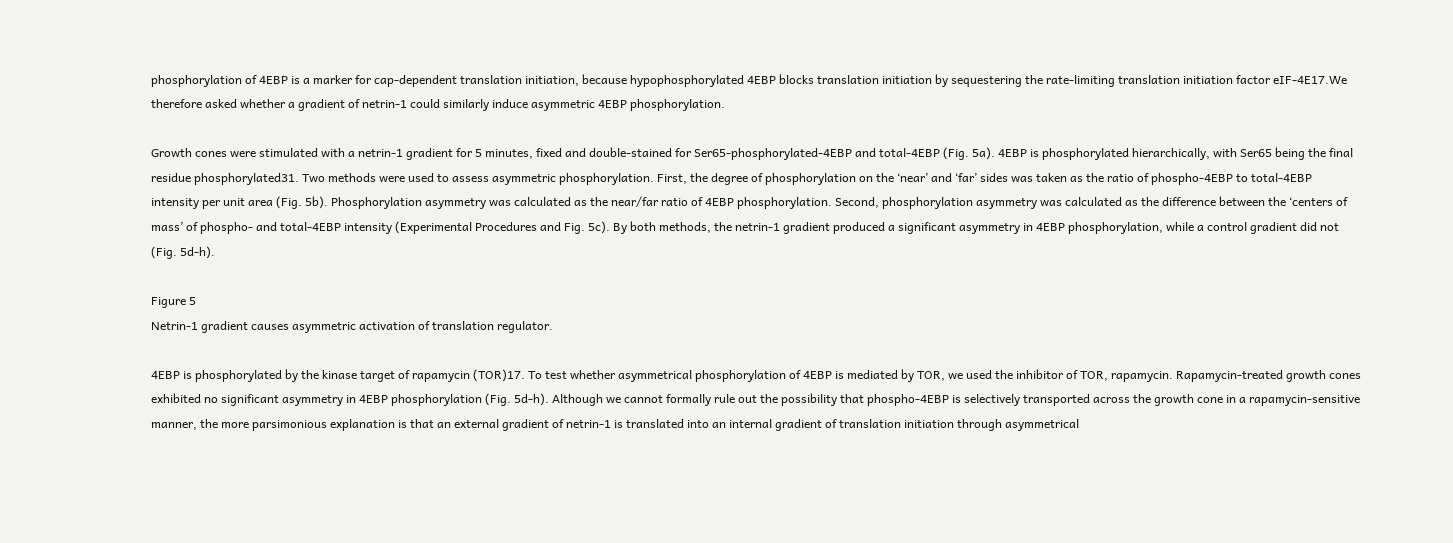phosphorylation of 4EBP is a marker for cap-dependent translation initiation, because hypophosphorylated 4EBP blocks translation initiation by sequestering the rate-limiting translation initiation factor eIF-4E17.We therefore asked whether a gradient of netrin-1 could similarly induce asymmetric 4EBP phosphorylation.

Growth cones were stimulated with a netrin-1 gradient for 5 minutes, fixed and double-stained for Ser65-phosphorylated-4EBP and total-4EBP (Fig. 5a). 4EBP is phosphorylated hierarchically, with Ser65 being the final residue phosphorylated31. Two methods were used to assess asymmetric phosphorylation. First, the degree of phosphorylation on the ‘near’ and ‘far’ sides was taken as the ratio of phospho-4EBP to total-4EBP intensity per unit area (Fig. 5b). Phosphorylation asymmetry was calculated as the near/far ratio of 4EBP phosphorylation. Second, phosphorylation asymmetry was calculated as the difference between the ‘centers of mass’ of phospho- and total-4EBP intensity (Experimental Procedures and Fig. 5c). By both methods, the netrin-1 gradient produced a significant asymmetry in 4EBP phosphorylation, while a control gradient did not (Fig. 5d-h).

Figure 5
Netrin-1 gradient causes asymmetric activation of translation regulator.

4EBP is phosphorylated by the kinase target of rapamycin (TOR)17. To test whether asymmetrical phosphorylation of 4EBP is mediated by TOR, we used the inhibitor of TOR, rapamycin. Rapamycin-treated growth cones exhibited no significant asymmetry in 4EBP phosphorylation (Fig. 5d-h). Although we cannot formally rule out the possibility that phospho-4EBP is selectively transported across the growth cone in a rapamycin-sensitive manner, the more parsimonious explanation is that an external gradient of netrin-1 is translated into an internal gradient of translation initiation through asymmetrical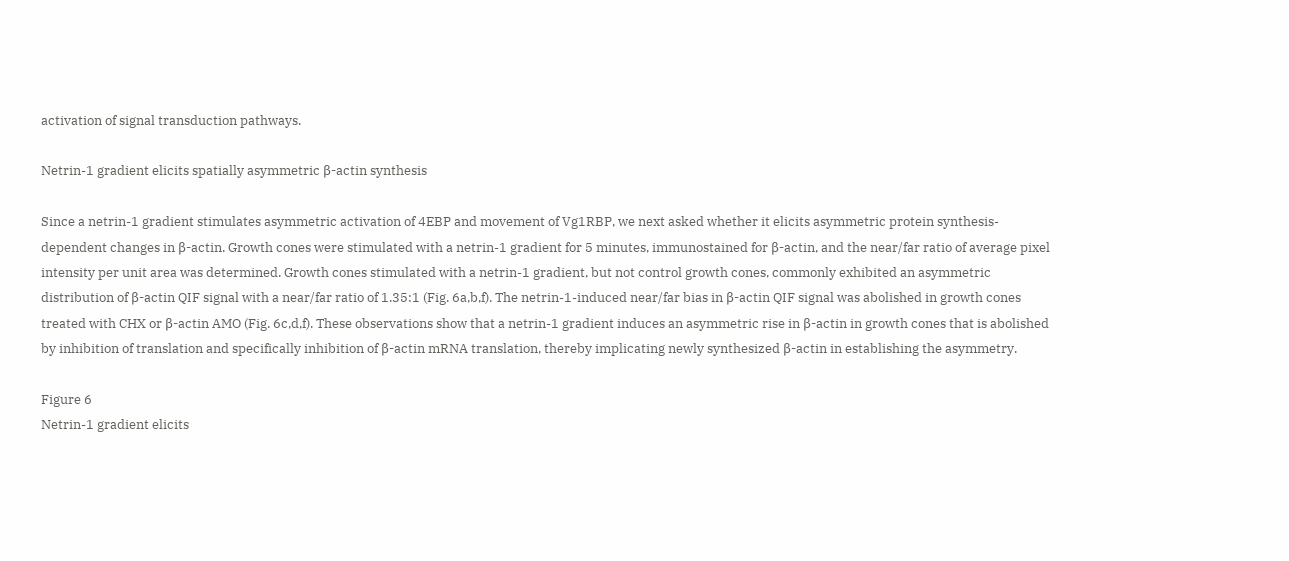activation of signal transduction pathways.

Netrin-1 gradient elicits spatially asymmetric β-actin synthesis

Since a netrin-1 gradient stimulates asymmetric activation of 4EBP and movement of Vg1RBP, we next asked whether it elicits asymmetric protein synthesis-dependent changes in β-actin. Growth cones were stimulated with a netrin-1 gradient for 5 minutes, immunostained for β-actin, and the near/far ratio of average pixel intensity per unit area was determined. Growth cones stimulated with a netrin-1 gradient, but not control growth cones, commonly exhibited an asymmetric distribution of β-actin QIF signal with a near/far ratio of 1.35:1 (Fig. 6a,b,f). The netrin-1-induced near/far bias in β-actin QIF signal was abolished in growth cones treated with CHX or β-actin AMO (Fig. 6c,d,f). These observations show that a netrin-1 gradient induces an asymmetric rise in β-actin in growth cones that is abolished by inhibition of translation and specifically inhibition of β-actin mRNA translation, thereby implicating newly synthesized β-actin in establishing the asymmetry.

Figure 6
Netrin-1 gradient elicits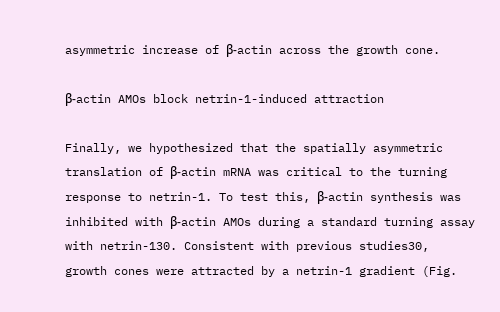asymmetric increase of β-actin across the growth cone.

β-actin AMOs block netrin-1-induced attraction

Finally, we hypothesized that the spatially asymmetric translation of β-actin mRNA was critical to the turning response to netrin-1. To test this, β-actin synthesis was inhibited with β-actin AMOs during a standard turning assay with netrin-130. Consistent with previous studies30, growth cones were attracted by a netrin-1 gradient (Fig.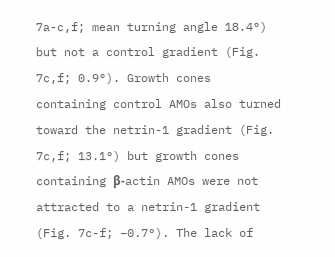7a-c,f; mean turning angle 18.4°) but not a control gradient (Fig. 7c,f; 0.9°). Growth cones containing control AMOs also turned toward the netrin-1 gradient (Fig. 7c,f; 13.1°) but growth cones containing β-actin AMOs were not attracted to a netrin-1 gradient (Fig. 7c-f; −0.7°). The lack of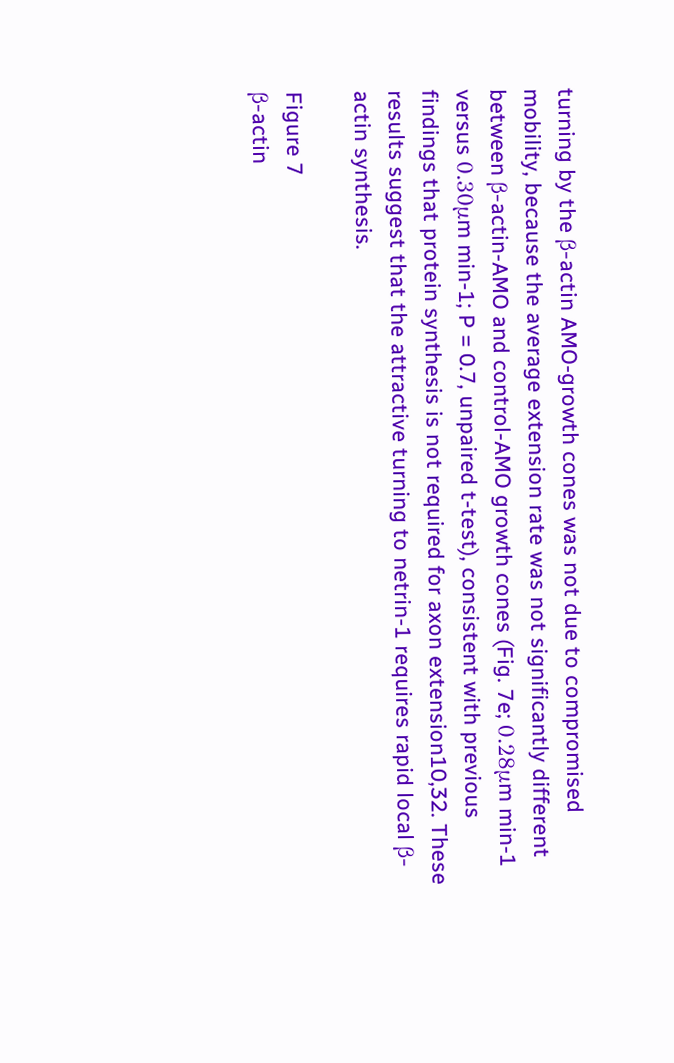turning by the β-actin AMO-growth cones was not due to compromised mobility, because the average extension rate was not significantly different between β-actin-AMO and control-AMO growth cones (Fig. 7e; 0.28μm min-1 versus 0.30μm min-1; P = 0.7, unpaired t-test), consistent with previous findings that protein synthesis is not required for axon extension10,32. These results suggest that the attractive turning to netrin-1 requires rapid local β-actin synthesis.

Figure 7
β-actin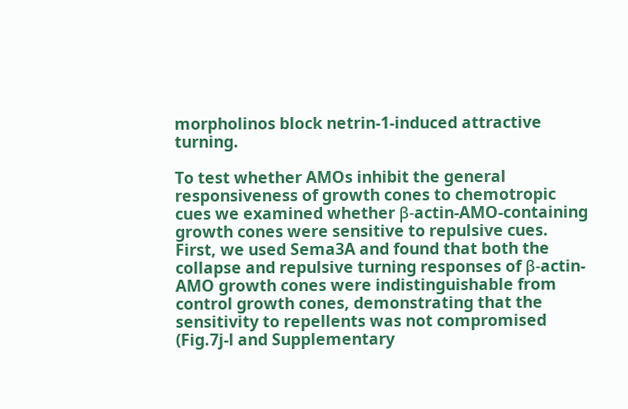morpholinos block netrin-1-induced attractive turning.

To test whether AMOs inhibit the general responsiveness of growth cones to chemotropic cues we examined whether β-actin-AMO-containing growth cones were sensitive to repulsive cues. First, we used Sema3A and found that both the collapse and repulsive turning responses of β-actin-AMO growth cones were indistinguishable from control growth cones, demonstrating that the sensitivity to repellents was not compromised (Fig.7j-l and Supplementary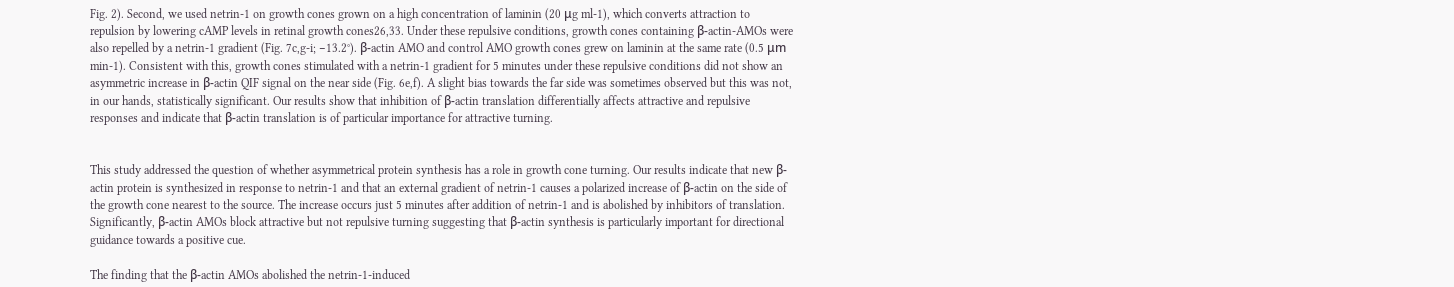Fig. 2). Second, we used netrin-1 on growth cones grown on a high concentration of laminin (20 μg ml-1), which converts attraction to repulsion by lowering cAMP levels in retinal growth cones26,33. Under these repulsive conditions, growth cones containing β-actin-AMOs were also repelled by a netrin-1 gradient (Fig. 7c,g-i; −13.2°). β-actin AMO and control AMO growth cones grew on laminin at the same rate (0.5 μm min-1). Consistent with this, growth cones stimulated with a netrin-1 gradient for 5 minutes under these repulsive conditions did not show an asymmetric increase in β-actin QIF signal on the near side (Fig. 6e,f). A slight bias towards the far side was sometimes observed but this was not, in our hands, statistically significant. Our results show that inhibition of β-actin translation differentially affects attractive and repulsive responses and indicate that β-actin translation is of particular importance for attractive turning.


This study addressed the question of whether asymmetrical protein synthesis has a role in growth cone turning. Our results indicate that new β-actin protein is synthesized in response to netrin-1 and that an external gradient of netrin-1 causes a polarized increase of β-actin on the side of the growth cone nearest to the source. The increase occurs just 5 minutes after addition of netrin-1 and is abolished by inhibitors of translation. Significantly, β-actin AMOs block attractive but not repulsive turning suggesting that β-actin synthesis is particularly important for directional guidance towards a positive cue.

The finding that the β-actin AMOs abolished the netrin-1-induced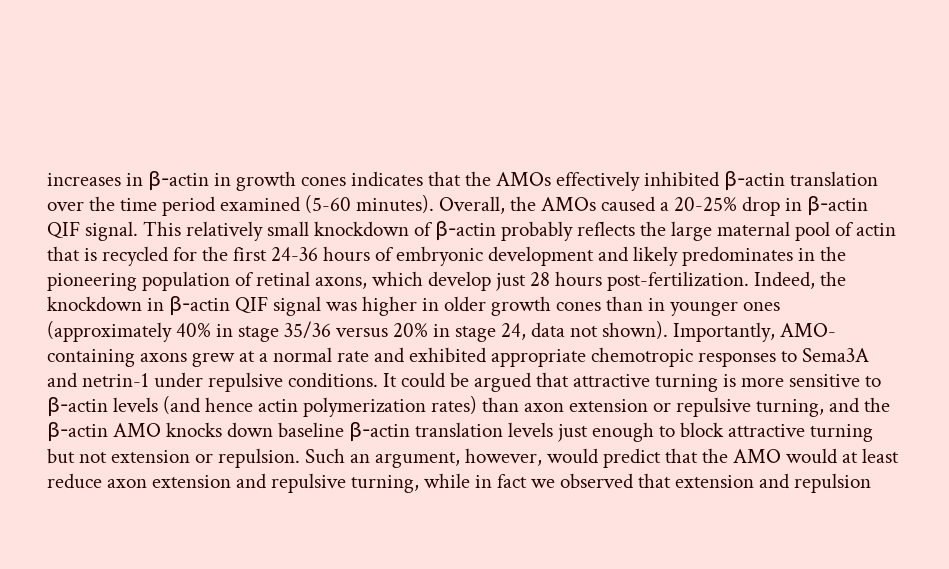increases in β-actin in growth cones indicates that the AMOs effectively inhibited β-actin translation over the time period examined (5-60 minutes). Overall, the AMOs caused a 20-25% drop in β-actin QIF signal. This relatively small knockdown of β-actin probably reflects the large maternal pool of actin that is recycled for the first 24-36 hours of embryonic development and likely predominates in the pioneering population of retinal axons, which develop just 28 hours post-fertilization. Indeed, the knockdown in β-actin QIF signal was higher in older growth cones than in younger ones (approximately 40% in stage 35/36 versus 20% in stage 24, data not shown). Importantly, AMO-containing axons grew at a normal rate and exhibited appropriate chemotropic responses to Sema3A and netrin-1 under repulsive conditions. It could be argued that attractive turning is more sensitive to β-actin levels (and hence actin polymerization rates) than axon extension or repulsive turning, and the β-actin AMO knocks down baseline β-actin translation levels just enough to block attractive turning but not extension or repulsion. Such an argument, however, would predict that the AMO would at least reduce axon extension and repulsive turning, while in fact we observed that extension and repulsion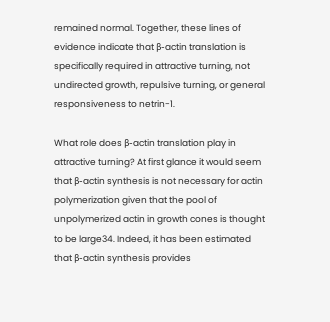remained normal. Together, these lines of evidence indicate that β-actin translation is specifically required in attractive turning, not undirected growth, repulsive turning, or general responsiveness to netrin-1.

What role does β-actin translation play in attractive turning? At first glance it would seem that β-actin synthesis is not necessary for actin polymerization given that the pool of unpolymerized actin in growth cones is thought to be large34. Indeed, it has been estimated that β-actin synthesis provides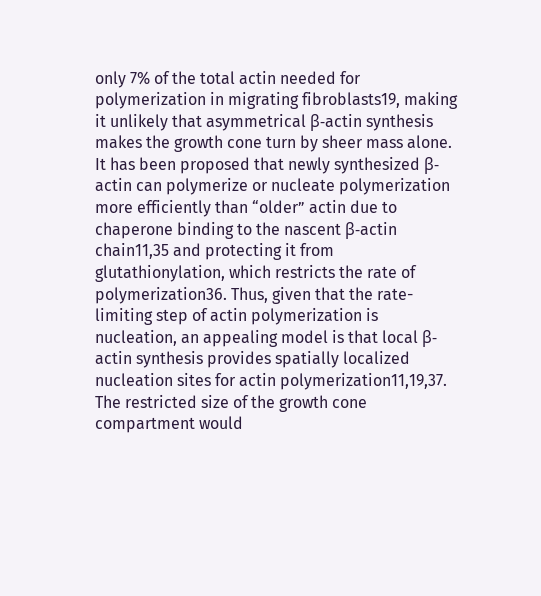only 7% of the total actin needed for polymerization in migrating fibroblasts19, making it unlikely that asymmetrical β-actin synthesis makes the growth cone turn by sheer mass alone. It has been proposed that newly synthesized β-actin can polymerize or nucleate polymerization more efficiently than “older” actin due to chaperone binding to the nascent β-actin chain11,35 and protecting it from glutathionylation, which restricts the rate of polymerization36. Thus, given that the rate-limiting step of actin polymerization is nucleation, an appealing model is that local β-actin synthesis provides spatially localized nucleation sites for actin polymerization11,19,37. The restricted size of the growth cone compartment would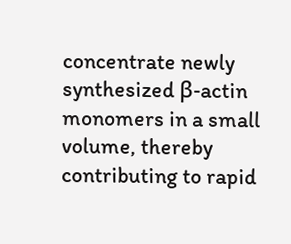concentrate newly synthesized β-actin monomers in a small volume, thereby contributing to rapid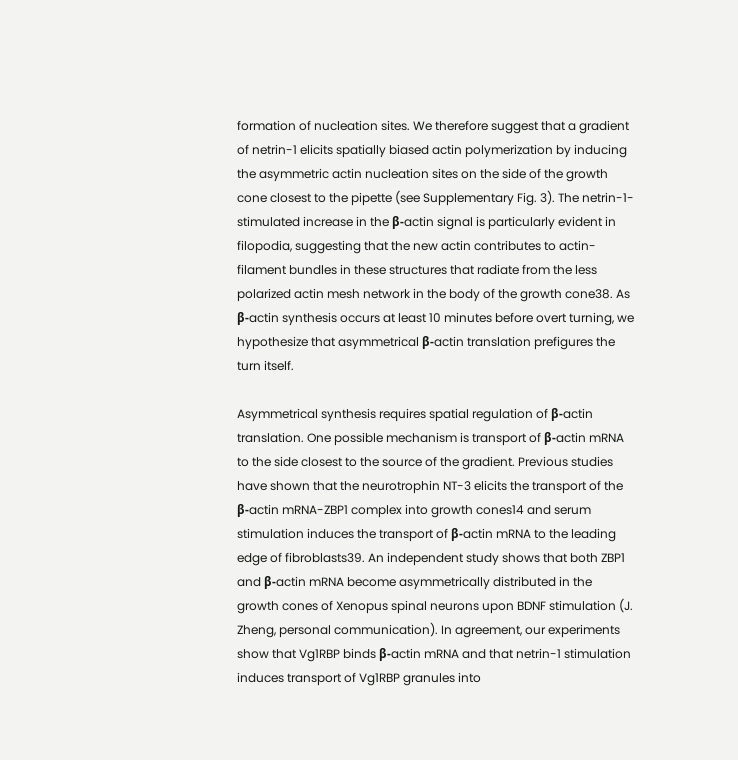formation of nucleation sites. We therefore suggest that a gradient of netrin-1 elicits spatially biased actin polymerization by inducing the asymmetric actin nucleation sites on the side of the growth cone closest to the pipette (see Supplementary Fig. 3). The netrin-1-stimulated increase in the β-actin signal is particularly evident in filopodia, suggesting that the new actin contributes to actin-filament bundles in these structures that radiate from the less polarized actin mesh network in the body of the growth cone38. As β-actin synthesis occurs at least 10 minutes before overt turning, we hypothesize that asymmetrical β-actin translation prefigures the turn itself.

Asymmetrical synthesis requires spatial regulation of β-actin translation. One possible mechanism is transport of β-actin mRNA to the side closest to the source of the gradient. Previous studies have shown that the neurotrophin NT-3 elicits the transport of the β-actin mRNA-ZBP1 complex into growth cones14 and serum stimulation induces the transport of β-actin mRNA to the leading edge of fibroblasts39. An independent study shows that both ZBP1 and β-actin mRNA become asymmetrically distributed in the growth cones of Xenopus spinal neurons upon BDNF stimulation (J. Zheng, personal communication). In agreement, our experiments show that Vg1RBP binds β-actin mRNA and that netrin-1 stimulation induces transport of Vg1RBP granules into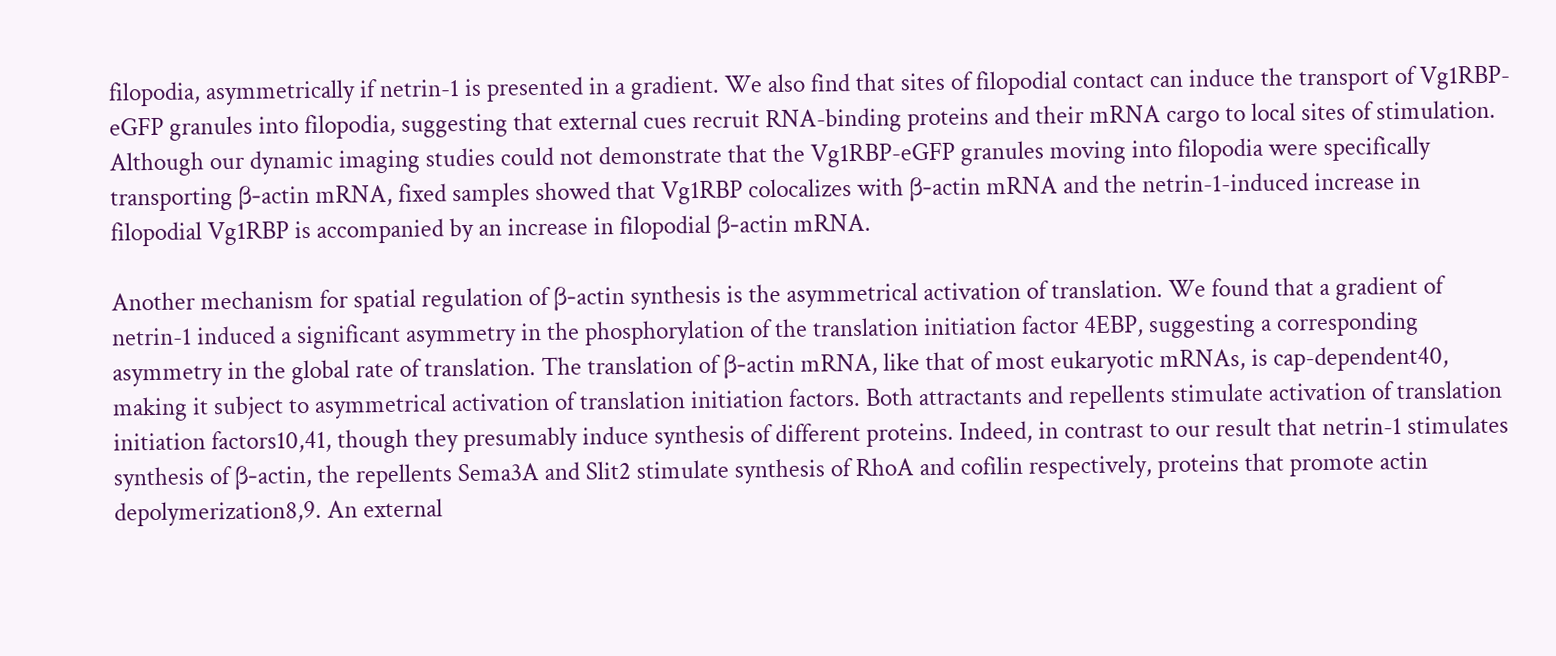filopodia, asymmetrically if netrin-1 is presented in a gradient. We also find that sites of filopodial contact can induce the transport of Vg1RBP-eGFP granules into filopodia, suggesting that external cues recruit RNA-binding proteins and their mRNA cargo to local sites of stimulation. Although our dynamic imaging studies could not demonstrate that the Vg1RBP-eGFP granules moving into filopodia were specifically transporting β-actin mRNA, fixed samples showed that Vg1RBP colocalizes with β-actin mRNA and the netrin-1-induced increase in filopodial Vg1RBP is accompanied by an increase in filopodial β-actin mRNA.

Another mechanism for spatial regulation of β-actin synthesis is the asymmetrical activation of translation. We found that a gradient of netrin-1 induced a significant asymmetry in the phosphorylation of the translation initiation factor 4EBP, suggesting a corresponding asymmetry in the global rate of translation. The translation of β-actin mRNA, like that of most eukaryotic mRNAs, is cap-dependent40, making it subject to asymmetrical activation of translation initiation factors. Both attractants and repellents stimulate activation of translation initiation factors10,41, though they presumably induce synthesis of different proteins. Indeed, in contrast to our result that netrin-1 stimulates synthesis of β-actin, the repellents Sema3A and Slit2 stimulate synthesis of RhoA and cofilin respectively, proteins that promote actin depolymerization8,9. An external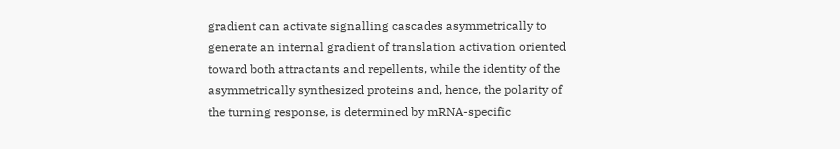gradient can activate signalling cascades asymmetrically to generate an internal gradient of translation activation oriented toward both attractants and repellents, while the identity of the asymmetrically synthesized proteins and, hence, the polarity of the turning response, is determined by mRNA-specific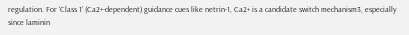regulation. For ‘Class 1’ (Ca2+-dependent) guidance cues like netrin-1, Ca2+ is a candidate switch mechanism3, especially since laminin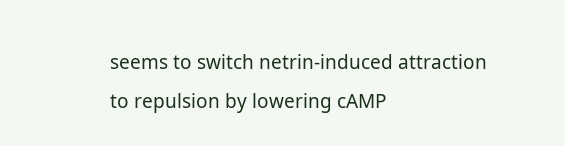seems to switch netrin-induced attraction to repulsion by lowering cAMP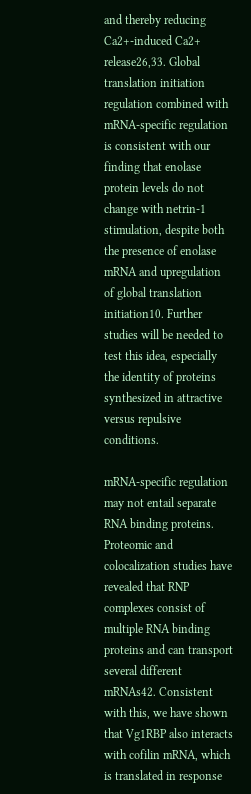and thereby reducing Ca2+-induced Ca2+ release26,33. Global translation initiation regulation combined with mRNA-specific regulation is consistent with our finding that enolase protein levels do not change with netrin-1 stimulation, despite both the presence of enolase mRNA and upregulation of global translation initiation10. Further studies will be needed to test this idea, especially the identity of proteins synthesized in attractive versus repulsive conditions.

mRNA-specific regulation may not entail separate RNA binding proteins. Proteomic and colocalization studies have revealed that RNP complexes consist of multiple RNA binding proteins and can transport several different mRNAs42. Consistent with this, we have shown that Vg1RBP also interacts with cofilin mRNA, which is translated in response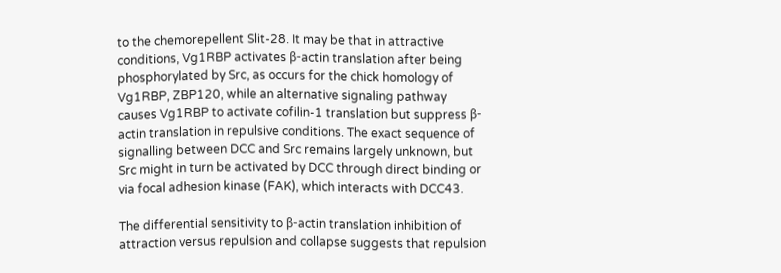to the chemorepellent Slit-28. It may be that in attractive conditions, Vg1RBP activates β-actin translation after being phosphorylated by Src, as occurs for the chick homology of Vg1RBP, ZBP120, while an alternative signaling pathway causes Vg1RBP to activate cofilin-1 translation but suppress β-actin translation in repulsive conditions. The exact sequence of signalling between DCC and Src remains largely unknown, but Src might in turn be activated by DCC through direct binding or via focal adhesion kinase (FAK), which interacts with DCC43.

The differential sensitivity to β-actin translation inhibition of attraction versus repulsion and collapse suggests that repulsion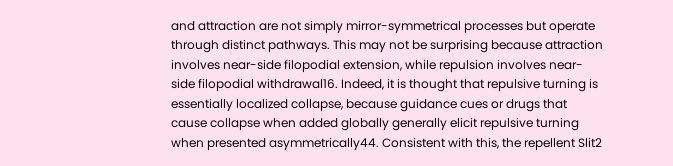and attraction are not simply mirror-symmetrical processes but operate through distinct pathways. This may not be surprising because attraction involves near-side filopodial extension, while repulsion involves near-side filopodial withdrawal16. Indeed, it is thought that repulsive turning is essentially localized collapse, because guidance cues or drugs that cause collapse when added globally generally elicit repulsive turning when presented asymmetrically44. Consistent with this, the repellent Slit2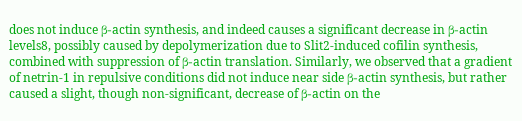does not induce β-actin synthesis, and indeed causes a significant decrease in β-actin levels8, possibly caused by depolymerization due to Slit2-induced cofilin synthesis, combined with suppression of β-actin translation. Similarly, we observed that a gradient of netrin-1 in repulsive conditions did not induce near side β-actin synthesis, but rather caused a slight, though non-significant, decrease of β-actin on the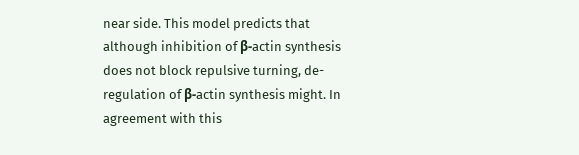near side. This model predicts that although inhibition of β-actin synthesis does not block repulsive turning, de-regulation of β-actin synthesis might. In agreement with this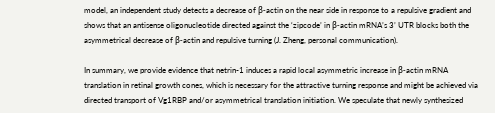model, an independent study detects a decrease of β-actin on the near side in response to a repulsive gradient and shows that an antisense oligonucleotide directed against the ‘zipcode’ in β-actin mRNA’s 3’ UTR blocks both the asymmetrical decrease of β-actin and repulsive turning (J. Zheng, personal communication).

In summary, we provide evidence that netrin-1 induces a rapid local asymmetric increase in β-actin mRNA translation in retinal growth cones, which is necessary for the attractive turning response and might be achieved via directed transport of Vg1RBP and/or asymmetrical translation initiation. We speculate that newly synthesized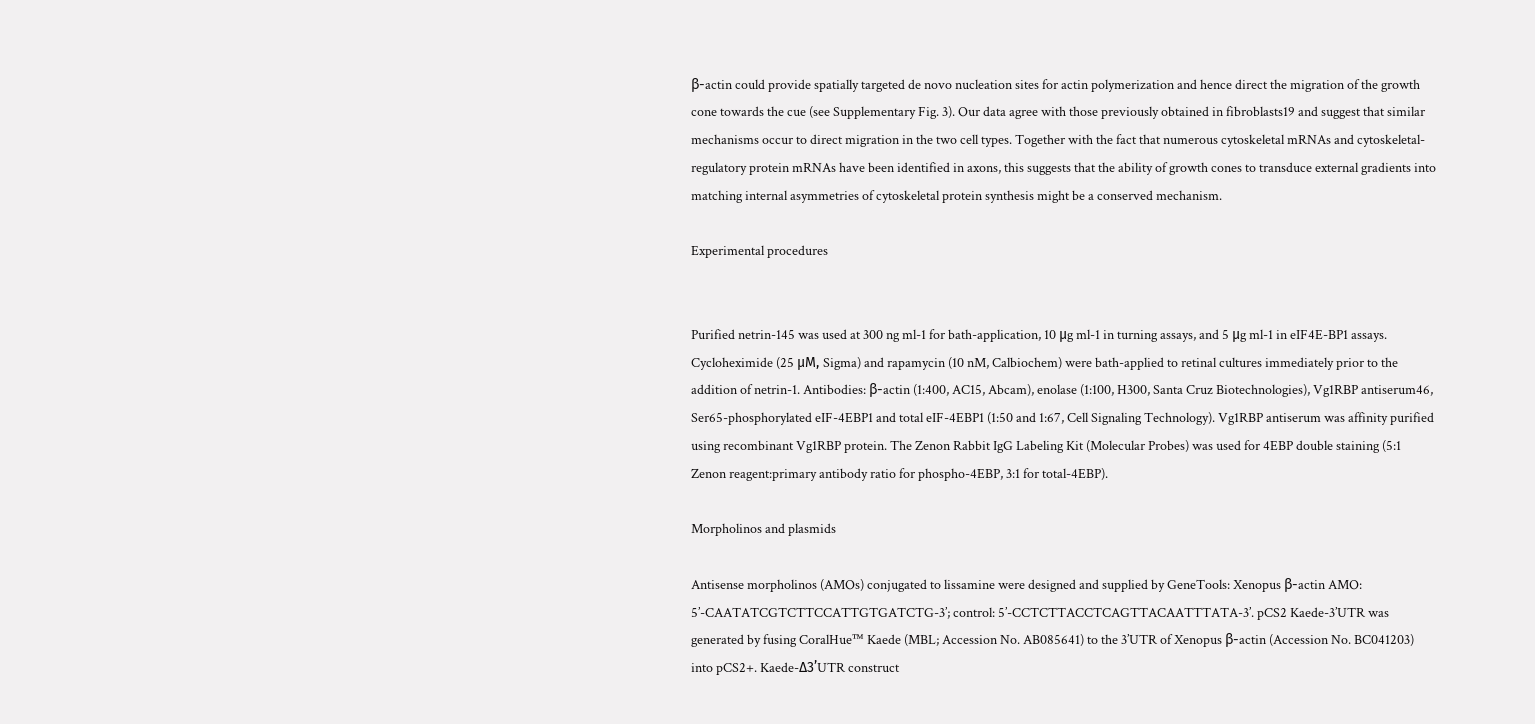β-actin could provide spatially targeted de novo nucleation sites for actin polymerization and hence direct the migration of the growth cone towards the cue (see Supplementary Fig. 3). Our data agree with those previously obtained in fibroblasts19 and suggest that similar mechanisms occur to direct migration in the two cell types. Together with the fact that numerous cytoskeletal mRNAs and cytoskeletal-regulatory protein mRNAs have been identified in axons, this suggests that the ability of growth cones to transduce external gradients into matching internal asymmetries of cytoskeletal protein synthesis might be a conserved mechanism.

Experimental procedures


Purified netrin-145 was used at 300 ng ml-1 for bath-application, 10 μg ml-1 in turning assays, and 5 μg ml-1 in eIF4E-BP1 assays. Cycloheximide (25 μM, Sigma) and rapamycin (10 nM, Calbiochem) were bath-applied to retinal cultures immediately prior to the addition of netrin-1. Antibodies: β-actin (1:400, AC15, Abcam), enolase (1:100, H300, Santa Cruz Biotechnologies), Vg1RBP antiserum46, Ser65-phosphorylated eIF-4EBP1 and total eIF-4EBP1 (1:50 and 1:67, Cell Signaling Technology). Vg1RBP antiserum was affinity purified using recombinant Vg1RBP protein. The Zenon Rabbit IgG Labeling Kit (Molecular Probes) was used for 4EBP double staining (5:1 Zenon reagent:primary antibody ratio for phospho-4EBP, 3:1 for total-4EBP).

Morpholinos and plasmids

Antisense morpholinos (AMOs) conjugated to lissamine were designed and supplied by GeneTools: Xenopus β-actin AMO: 5’-CAATATCGTCTTCCATTGTGATCTG-3’; control: 5’-CCTCTTACCTCAGTTACAATTTATA-3’. pCS2 Kaede-3’UTR was generated by fusing CoralHue™ Kaede (MBL; Accession No. AB085641) to the 3’UTR of Xenopus β-actin (Accession No. BC041203) into pCS2+. Kaede-Δ3’UTR construct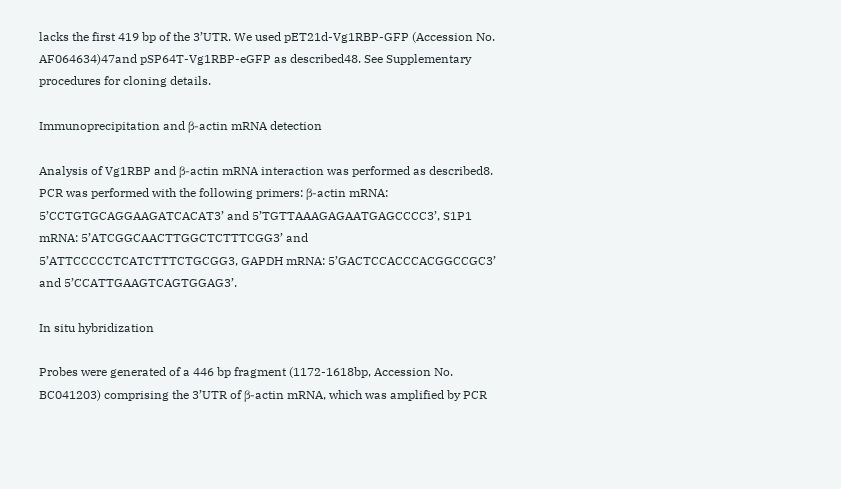lacks the first 419 bp of the 3’UTR. We used pET21d-Vg1RBP-GFP (Accession No. AF064634)47and pSP64T-Vg1RBP-eGFP as described48. See Supplementary procedures for cloning details.

Immunoprecipitation and β-actin mRNA detection

Analysis of Vg1RBP and β-actin mRNA interaction was performed as described8. PCR was performed with the following primers: β-actin mRNA: 5’CCTGTGCAGGAAGATCACAT3’ and 5’TGTTAAAGAGAATGAGCCCC3’, S1P1 mRNA: 5’ATCGGCAACTTGGCTCTTTCGG3’ and 5’ATTCCCCCTCATCTTTCTGCGG3, GAPDH mRNA: 5’GACTCCACCCACGGCCGC3’ and 5’CCATTGAAGTCAGTGGAG3’.

In situ hybridization

Probes were generated of a 446 bp fragment (1172-1618bp, Accession No. BC041203) comprising the 3’UTR of β-actin mRNA, which was amplified by PCR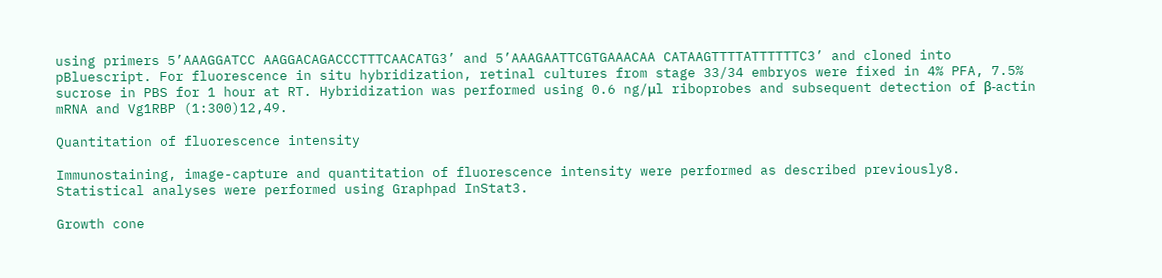using primers 5’AAAGGATCC AAGGACAGACCCTTTCAACATG3’ and 5’AAAGAATTCGTGAAACAA CATAAGTTTTATTTTTTC3’ and cloned into pBluescript. For fluorescence in situ hybridization, retinal cultures from stage 33/34 embryos were fixed in 4% PFA, 7.5% sucrose in PBS for 1 hour at RT. Hybridization was performed using 0.6 ng/μl riboprobes and subsequent detection of β-actin mRNA and Vg1RBP (1:300)12,49.

Quantitation of fluorescence intensity

Immunostaining, image-capture and quantitation of fluorescence intensity were performed as described previously8. Statistical analyses were performed using Graphpad InStat3.

Growth cone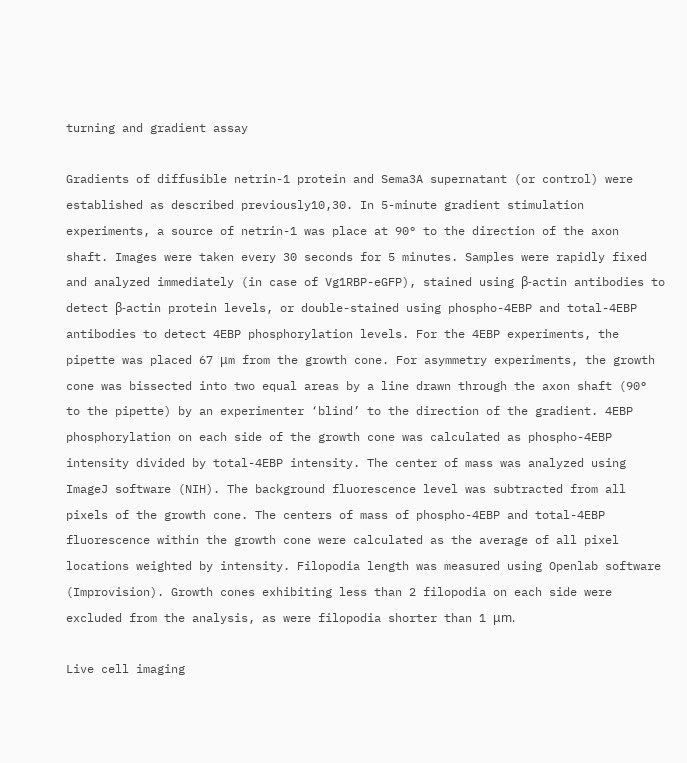turning and gradient assay

Gradients of diffusible netrin-1 protein and Sema3A supernatant (or control) were established as described previously10,30. In 5-minute gradient stimulation experiments, a source of netrin-1 was place at 90° to the direction of the axon shaft. Images were taken every 30 seconds for 5 minutes. Samples were rapidly fixed and analyzed immediately (in case of Vg1RBP-eGFP), stained using β-actin antibodies to detect β-actin protein levels, or double-stained using phospho-4EBP and total-4EBP antibodies to detect 4EBP phosphorylation levels. For the 4EBP experiments, the pipette was placed 67 μm from the growth cone. For asymmetry experiments, the growth cone was bissected into two equal areas by a line drawn through the axon shaft (90° to the pipette) by an experimenter ‘blind’ to the direction of the gradient. 4EBP phosphorylation on each side of the growth cone was calculated as phospho-4EBP intensity divided by total-4EBP intensity. The center of mass was analyzed using ImageJ software (NIH). The background fluorescence level was subtracted from all pixels of the growth cone. The centers of mass of phospho-4EBP and total-4EBP fluorescence within the growth cone were calculated as the average of all pixel locations weighted by intensity. Filopodia length was measured using Openlab software (Improvision). Growth cones exhibiting less than 2 filopodia on each side were excluded from the analysis, as were filopodia shorter than 1 μm.

Live cell imaging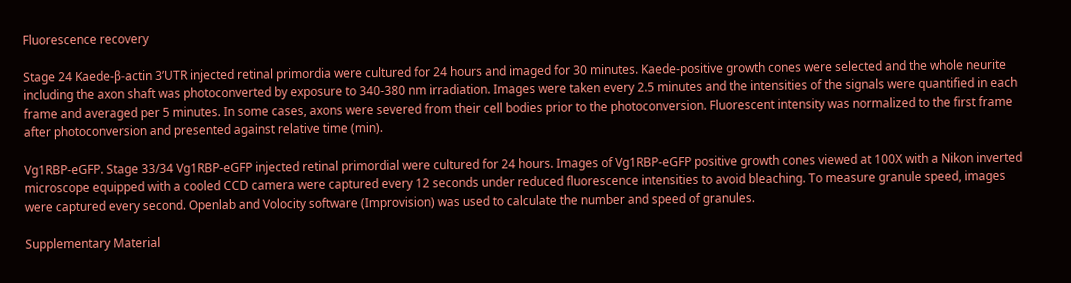Fluorescence recovery

Stage 24 Kaede-β-actin 3’UTR injected retinal primordia were cultured for 24 hours and imaged for 30 minutes. Kaede-positive growth cones were selected and the whole neurite including the axon shaft was photoconverted by exposure to 340-380 nm irradiation. Images were taken every 2.5 minutes and the intensities of the signals were quantified in each frame and averaged per 5 minutes. In some cases, axons were severed from their cell bodies prior to the photoconversion. Fluorescent intensity was normalized to the first frame after photoconversion and presented against relative time (min).

Vg1RBP-eGFP. Stage 33/34 Vg1RBP-eGFP injected retinal primordial were cultured for 24 hours. Images of Vg1RBP-eGFP positive growth cones viewed at 100X with a Nikon inverted microscope equipped with a cooled CCD camera were captured every 12 seconds under reduced fluorescence intensities to avoid bleaching. To measure granule speed, images were captured every second. Openlab and Volocity software (Improvision) was used to calculate the number and speed of granules.

Supplementary Material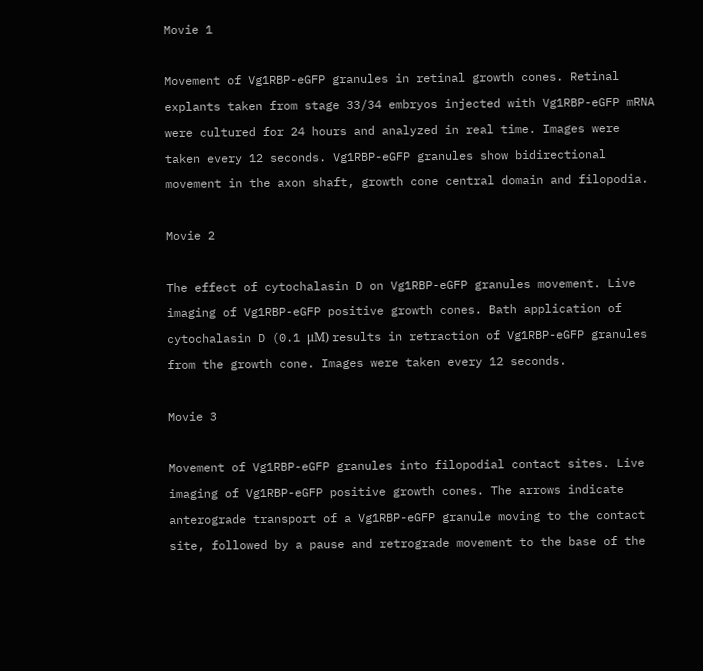Movie 1

Movement of Vg1RBP-eGFP granules in retinal growth cones. Retinal explants taken from stage 33/34 embryos injected with Vg1RBP-eGFP mRNA were cultured for 24 hours and analyzed in real time. Images were taken every 12 seconds. Vg1RBP-eGFP granules show bidirectional movement in the axon shaft, growth cone central domain and filopodia.

Movie 2

The effect of cytochalasin D on Vg1RBP-eGFP granules movement. Live imaging of Vg1RBP-eGFP positive growth cones. Bath application of cytochalasin D (0.1 μM) results in retraction of Vg1RBP-eGFP granules from the growth cone. Images were taken every 12 seconds.

Movie 3

Movement of Vg1RBP-eGFP granules into filopodial contact sites. Live imaging of Vg1RBP-eGFP positive growth cones. The arrows indicate anterograde transport of a Vg1RBP-eGFP granule moving to the contact site, followed by a pause and retrograde movement to the base of the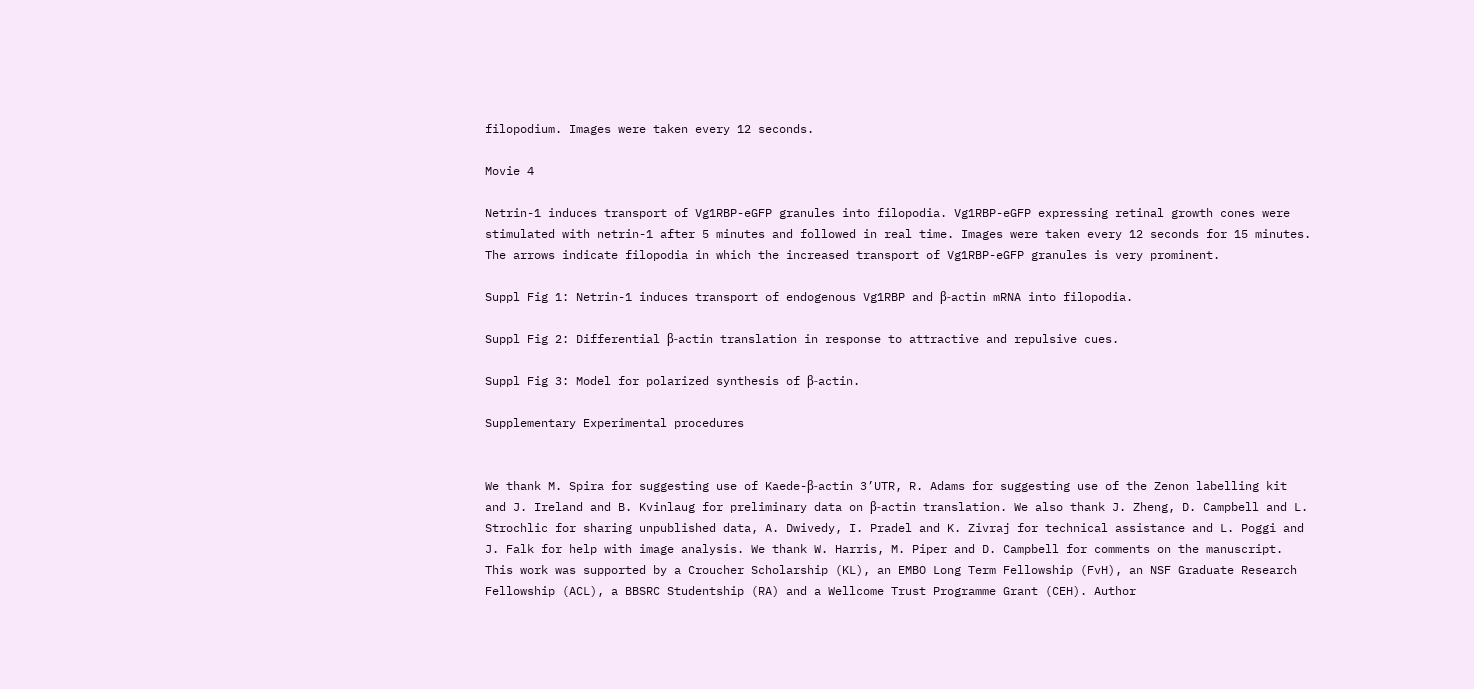filopodium. Images were taken every 12 seconds.

Movie 4

Netrin-1 induces transport of Vg1RBP-eGFP granules into filopodia. Vg1RBP-eGFP expressing retinal growth cones were stimulated with netrin-1 after 5 minutes and followed in real time. Images were taken every 12 seconds for 15 minutes. The arrows indicate filopodia in which the increased transport of Vg1RBP-eGFP granules is very prominent.

Suppl Fig 1: Netrin-1 induces transport of endogenous Vg1RBP and β-actin mRNA into filopodia.

Suppl Fig 2: Differential β-actin translation in response to attractive and repulsive cues.

Suppl Fig 3: Model for polarized synthesis of β-actin.

Supplementary Experimental procedures


We thank M. Spira for suggesting use of Kaede-β-actin 3’UTR, R. Adams for suggesting use of the Zenon labelling kit and J. Ireland and B. Kvinlaug for preliminary data on β-actin translation. We also thank J. Zheng, D. Campbell and L. Strochlic for sharing unpublished data, A. Dwivedy, I. Pradel and K. Zivraj for technical assistance and L. Poggi and J. Falk for help with image analysis. We thank W. Harris, M. Piper and D. Campbell for comments on the manuscript. This work was supported by a Croucher Scholarship (KL), an EMBO Long Term Fellowship (FvH), an NSF Graduate Research Fellowship (ACL), a BBSRC Studentship (RA) and a Wellcome Trust Programme Grant (CEH). Author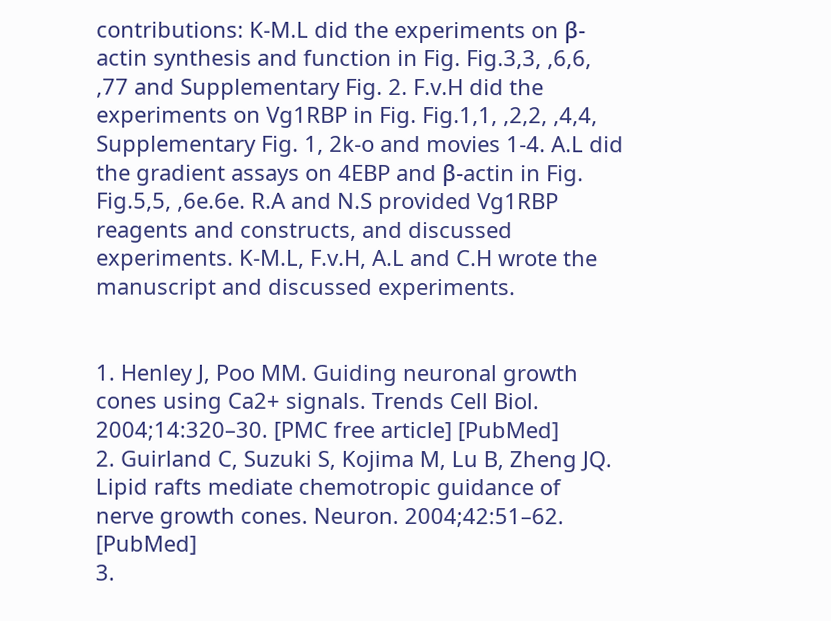contributions: K-M.L did the experiments on β-actin synthesis and function in Fig. Fig.3,3, ,6,6, ,77 and Supplementary Fig. 2. F.v.H did the experiments on Vg1RBP in Fig. Fig.1,1, ,2,2, ,4,4, Supplementary Fig. 1, 2k-o and movies 1-4. A.L did the gradient assays on 4EBP and β-actin in Fig. Fig.5,5, ,6e.6e. R.A and N.S provided Vg1RBP reagents and constructs, and discussed experiments. K-M.L, F.v.H, A.L and C.H wrote the manuscript and discussed experiments.


1. Henley J, Poo MM. Guiding neuronal growth cones using Ca2+ signals. Trends Cell Biol. 2004;14:320–30. [PMC free article] [PubMed]
2. Guirland C, Suzuki S, Kojima M, Lu B, Zheng JQ. Lipid rafts mediate chemotropic guidance of nerve growth cones. Neuron. 2004;42:51–62. [PubMed]
3.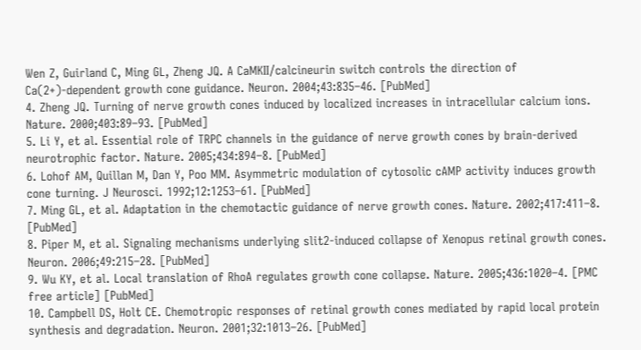Wen Z, Guirland C, Ming GL, Zheng JQ. A CaMKII/calcineurin switch controls the direction of Ca(2+)-dependent growth cone guidance. Neuron. 2004;43:835–46. [PubMed]
4. Zheng JQ. Turning of nerve growth cones induced by localized increases in intracellular calcium ions. Nature. 2000;403:89–93. [PubMed]
5. Li Y, et al. Essential role of TRPC channels in the guidance of nerve growth cones by brain-derived neurotrophic factor. Nature. 2005;434:894–8. [PubMed]
6. Lohof AM, Quillan M, Dan Y, Poo MM. Asymmetric modulation of cytosolic cAMP activity induces growth cone turning. J Neurosci. 1992;12:1253–61. [PubMed]
7. Ming GL, et al. Adaptation in the chemotactic guidance of nerve growth cones. Nature. 2002;417:411–8. [PubMed]
8. Piper M, et al. Signaling mechanisms underlying slit2-induced collapse of Xenopus retinal growth cones. Neuron. 2006;49:215–28. [PubMed]
9. Wu KY, et al. Local translation of RhoA regulates growth cone collapse. Nature. 2005;436:1020–4. [PMC free article] [PubMed]
10. Campbell DS, Holt CE. Chemotropic responses of retinal growth cones mediated by rapid local protein synthesis and degradation. Neuron. 2001;32:1013–26. [PubMed]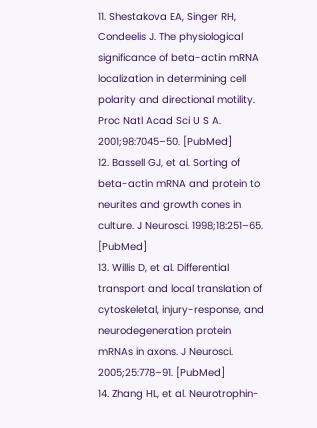11. Shestakova EA, Singer RH, Condeelis J. The physiological significance of beta-actin mRNA localization in determining cell polarity and directional motility. Proc Natl Acad Sci U S A. 2001;98:7045–50. [PubMed]
12. Bassell GJ, et al. Sorting of beta-actin mRNA and protein to neurites and growth cones in culture. J Neurosci. 1998;18:251–65. [PubMed]
13. Willis D, et al. Differential transport and local translation of cytoskeletal, injury-response, and neurodegeneration protein mRNAs in axons. J Neurosci. 2005;25:778–91. [PubMed]
14. Zhang HL, et al. Neurotrophin-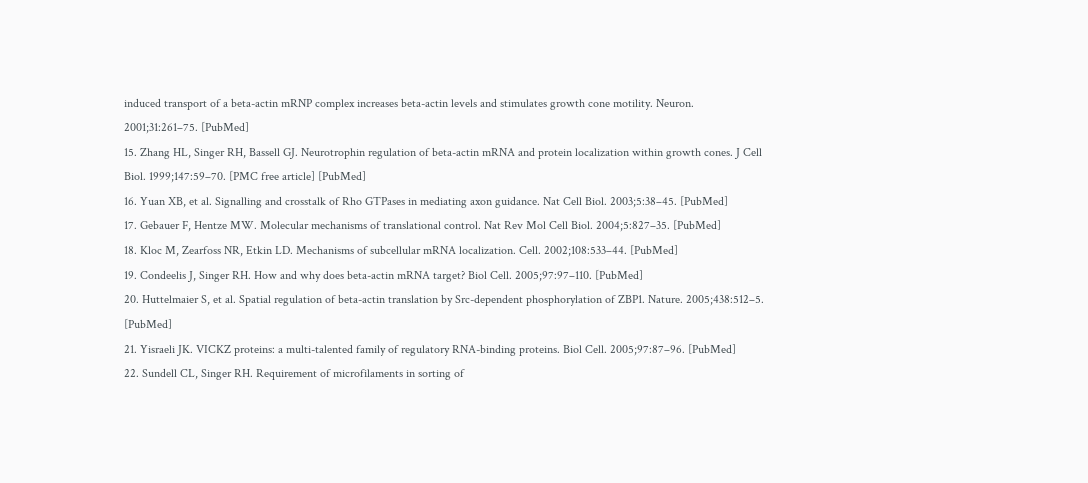induced transport of a beta-actin mRNP complex increases beta-actin levels and stimulates growth cone motility. Neuron. 2001;31:261–75. [PubMed]
15. Zhang HL, Singer RH, Bassell GJ. Neurotrophin regulation of beta-actin mRNA and protein localization within growth cones. J Cell Biol. 1999;147:59–70. [PMC free article] [PubMed]
16. Yuan XB, et al. Signalling and crosstalk of Rho GTPases in mediating axon guidance. Nat Cell Biol. 2003;5:38–45. [PubMed]
17. Gebauer F, Hentze MW. Molecular mechanisms of translational control. Nat Rev Mol Cell Biol. 2004;5:827–35. [PubMed]
18. Kloc M, Zearfoss NR, Etkin LD. Mechanisms of subcellular mRNA localization. Cell. 2002;108:533–44. [PubMed]
19. Condeelis J, Singer RH. How and why does beta-actin mRNA target? Biol Cell. 2005;97:97–110. [PubMed]
20. Huttelmaier S, et al. Spatial regulation of beta-actin translation by Src-dependent phosphorylation of ZBP1. Nature. 2005;438:512–5. [PubMed]
21. Yisraeli JK. VICKZ proteins: a multi-talented family of regulatory RNA-binding proteins. Biol Cell. 2005;97:87–96. [PubMed]
22. Sundell CL, Singer RH. Requirement of microfilaments in sorting of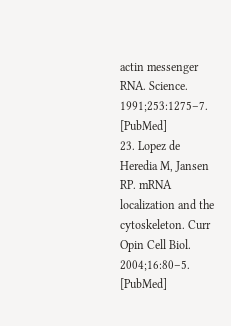actin messenger RNA. Science. 1991;253:1275–7. [PubMed]
23. Lopez de Heredia M, Jansen RP. mRNA localization and the cytoskeleton. Curr Opin Cell Biol. 2004;16:80–5. [PubMed]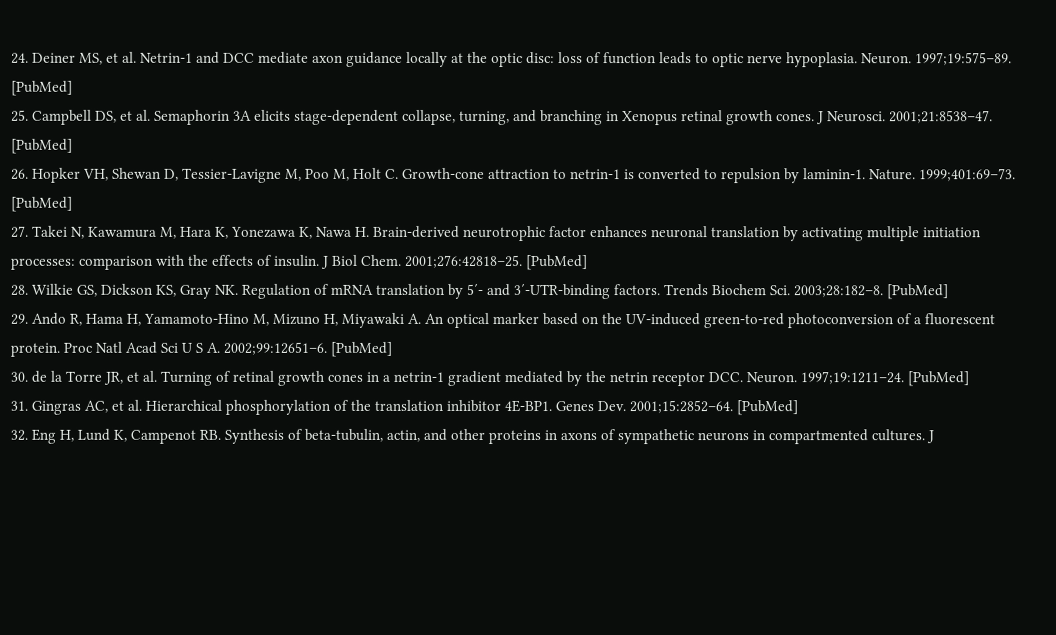24. Deiner MS, et al. Netrin-1 and DCC mediate axon guidance locally at the optic disc: loss of function leads to optic nerve hypoplasia. Neuron. 1997;19:575–89. [PubMed]
25. Campbell DS, et al. Semaphorin 3A elicits stage-dependent collapse, turning, and branching in Xenopus retinal growth cones. J Neurosci. 2001;21:8538–47. [PubMed]
26. Hopker VH, Shewan D, Tessier-Lavigne M, Poo M, Holt C. Growth-cone attraction to netrin-1 is converted to repulsion by laminin-1. Nature. 1999;401:69–73. [PubMed]
27. Takei N, Kawamura M, Hara K, Yonezawa K, Nawa H. Brain-derived neurotrophic factor enhances neuronal translation by activating multiple initiation processes: comparison with the effects of insulin. J Biol Chem. 2001;276:42818–25. [PubMed]
28. Wilkie GS, Dickson KS, Gray NK. Regulation of mRNA translation by 5′- and 3′-UTR-binding factors. Trends Biochem Sci. 2003;28:182–8. [PubMed]
29. Ando R, Hama H, Yamamoto-Hino M, Mizuno H, Miyawaki A. An optical marker based on the UV-induced green-to-red photoconversion of a fluorescent protein. Proc Natl Acad Sci U S A. 2002;99:12651–6. [PubMed]
30. de la Torre JR, et al. Turning of retinal growth cones in a netrin-1 gradient mediated by the netrin receptor DCC. Neuron. 1997;19:1211–24. [PubMed]
31. Gingras AC, et al. Hierarchical phosphorylation of the translation inhibitor 4E-BP1. Genes Dev. 2001;15:2852–64. [PubMed]
32. Eng H, Lund K, Campenot RB. Synthesis of beta-tubulin, actin, and other proteins in axons of sympathetic neurons in compartmented cultures. J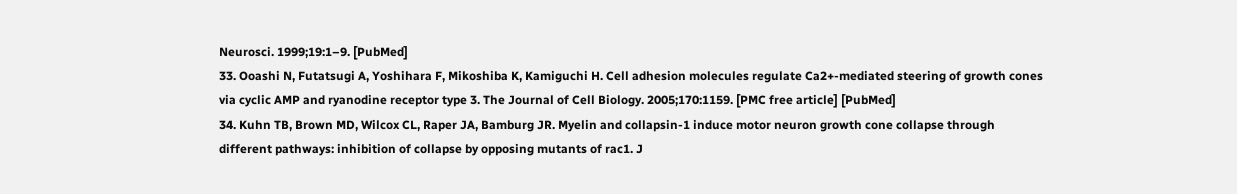Neurosci. 1999;19:1–9. [PubMed]
33. Ooashi N, Futatsugi A, Yoshihara F, Mikoshiba K, Kamiguchi H. Cell adhesion molecules regulate Ca2+-mediated steering of growth cones via cyclic AMP and ryanodine receptor type 3. The Journal of Cell Biology. 2005;170:1159. [PMC free article] [PubMed]
34. Kuhn TB, Brown MD, Wilcox CL, Raper JA, Bamburg JR. Myelin and collapsin-1 induce motor neuron growth cone collapse through different pathways: inhibition of collapse by opposing mutants of rac1. J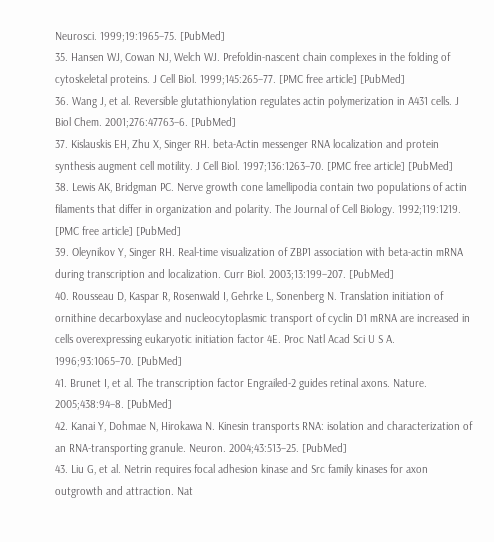Neurosci. 1999;19:1965–75. [PubMed]
35. Hansen WJ, Cowan NJ, Welch WJ. Prefoldin-nascent chain complexes in the folding of cytoskeletal proteins. J Cell Biol. 1999;145:265–77. [PMC free article] [PubMed]
36. Wang J, et al. Reversible glutathionylation regulates actin polymerization in A431 cells. J Biol Chem. 2001;276:47763–6. [PubMed]
37. Kislauskis EH, Zhu X, Singer RH. beta-Actin messenger RNA localization and protein synthesis augment cell motility. J Cell Biol. 1997;136:1263–70. [PMC free article] [PubMed]
38. Lewis AK, Bridgman PC. Nerve growth cone lamellipodia contain two populations of actin filaments that differ in organization and polarity. The Journal of Cell Biology. 1992;119:1219. [PMC free article] [PubMed]
39. Oleynikov Y, Singer RH. Real-time visualization of ZBP1 association with beta-actin mRNA during transcription and localization. Curr Biol. 2003;13:199–207. [PubMed]
40. Rousseau D, Kaspar R, Rosenwald I, Gehrke L, Sonenberg N. Translation initiation of ornithine decarboxylase and nucleocytoplasmic transport of cyclin D1 mRNA are increased in cells overexpressing eukaryotic initiation factor 4E. Proc Natl Acad Sci U S A. 1996;93:1065–70. [PubMed]
41. Brunet I, et al. The transcription factor Engrailed-2 guides retinal axons. Nature. 2005;438:94–8. [PubMed]
42. Kanai Y, Dohmae N, Hirokawa N. Kinesin transports RNA: isolation and characterization of an RNA-transporting granule. Neuron. 2004;43:513–25. [PubMed]
43. Liu G, et al. Netrin requires focal adhesion kinase and Src family kinases for axon outgrowth and attraction. Nat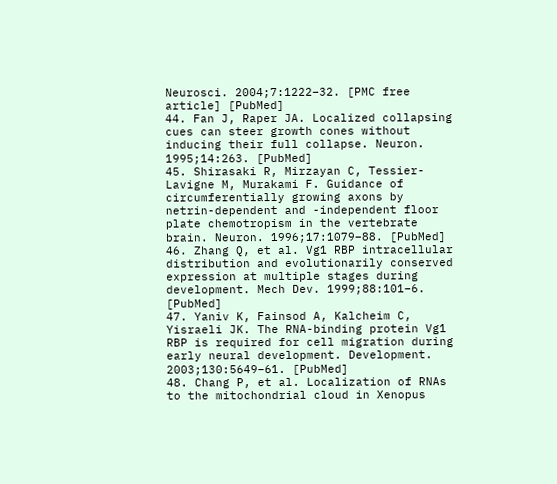Neurosci. 2004;7:1222–32. [PMC free article] [PubMed]
44. Fan J, Raper JA. Localized collapsing cues can steer growth cones without inducing their full collapse. Neuron. 1995;14:263. [PubMed]
45. Shirasaki R, Mirzayan C, Tessier-Lavigne M, Murakami F. Guidance of circumferentially growing axons by netrin-dependent and -independent floor plate chemotropism in the vertebrate brain. Neuron. 1996;17:1079–88. [PubMed]
46. Zhang Q, et al. Vg1 RBP intracellular distribution and evolutionarily conserved expression at multiple stages during development. Mech Dev. 1999;88:101–6. [PubMed]
47. Yaniv K, Fainsod A, Kalcheim C, Yisraeli JK. The RNA-binding protein Vg1 RBP is required for cell migration during early neural development. Development. 2003;130:5649–61. [PubMed]
48. Chang P, et al. Localization of RNAs to the mitochondrial cloud in Xenopus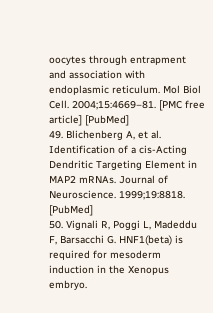oocytes through entrapment and association with endoplasmic reticulum. Mol Biol Cell. 2004;15:4669–81. [PMC free article] [PubMed]
49. Blichenberg A, et al. Identification of a cis-Acting Dendritic Targeting Element in MAP2 mRNAs. Journal of Neuroscience. 1999;19:8818. [PubMed]
50. Vignali R, Poggi L, Madeddu F, Barsacchi G. HNF1(beta) is required for mesoderm induction in the Xenopus embryo.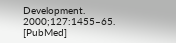Development. 2000;127:1455–65. [PubMed]